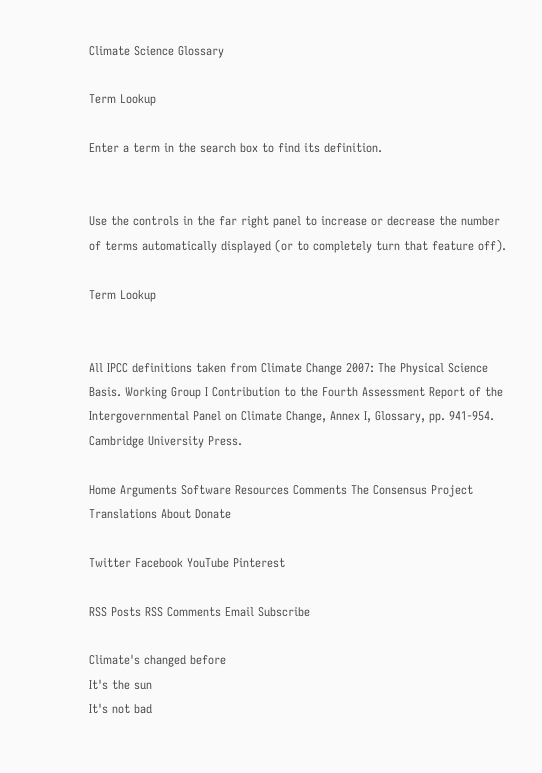Climate Science Glossary

Term Lookup

Enter a term in the search box to find its definition.


Use the controls in the far right panel to increase or decrease the number of terms automatically displayed (or to completely turn that feature off).

Term Lookup


All IPCC definitions taken from Climate Change 2007: The Physical Science Basis. Working Group I Contribution to the Fourth Assessment Report of the Intergovernmental Panel on Climate Change, Annex I, Glossary, pp. 941-954. Cambridge University Press.

Home Arguments Software Resources Comments The Consensus Project Translations About Donate

Twitter Facebook YouTube Pinterest

RSS Posts RSS Comments Email Subscribe

Climate's changed before
It's the sun
It's not bad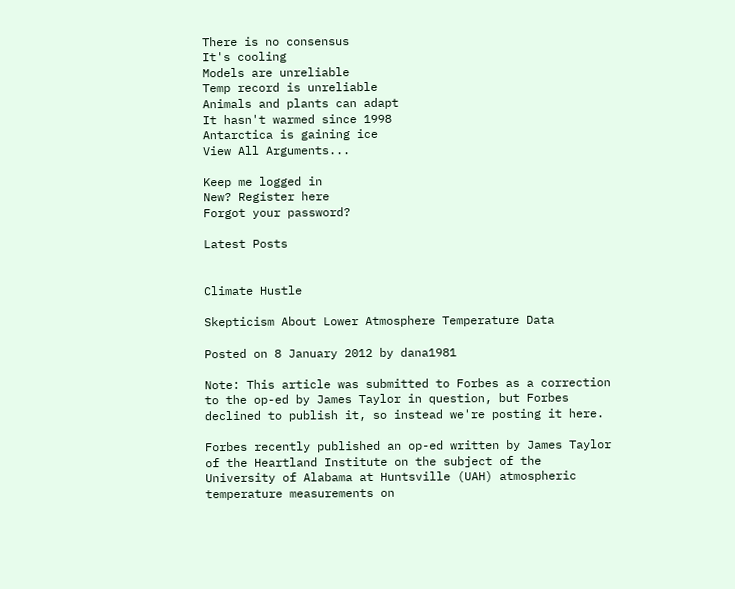There is no consensus
It's cooling
Models are unreliable
Temp record is unreliable
Animals and plants can adapt
It hasn't warmed since 1998
Antarctica is gaining ice
View All Arguments...

Keep me logged in
New? Register here
Forgot your password?

Latest Posts


Climate Hustle

Skepticism About Lower Atmosphere Temperature Data

Posted on 8 January 2012 by dana1981

Note: This article was submitted to Forbes as a correction to the op-ed by James Taylor in question, but Forbes declined to publish it, so instead we're posting it here.

Forbes recently published an op-ed written by James Taylor of the Heartland Institute on the subject of the University of Alabama at Huntsville (UAH) atmospheric temperature measurements on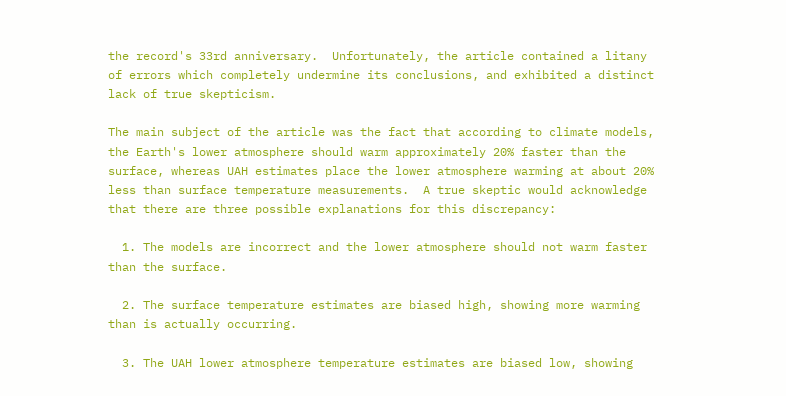the record's 33rd anniversary.  Unfortunately, the article contained a litany of errors which completely undermine its conclusions, and exhibited a distinct lack of true skepticism.

The main subject of the article was the fact that according to climate models, the Earth's lower atmosphere should warm approximately 20% faster than the surface, whereas UAH estimates place the lower atmosphere warming at about 20% less than surface temperature measurements.  A true skeptic would acknowledge that there are three possible explanations for this discrepancy:

  1. The models are incorrect and the lower atmosphere should not warm faster than the surface.

  2. The surface temperature estimates are biased high, showing more warming than is actually occurring.

  3. The UAH lower atmosphere temperature estimates are biased low, showing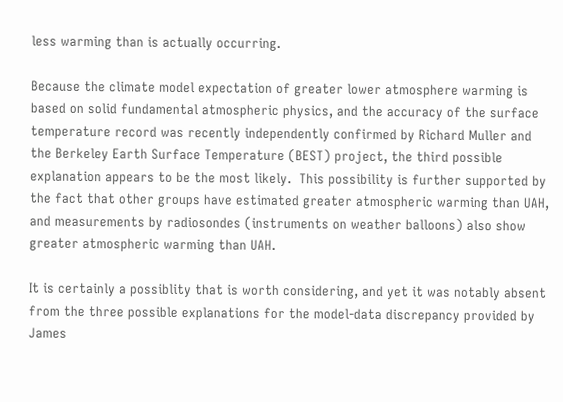less warming than is actually occurring.

Because the climate model expectation of greater lower atmosphere warming is based on solid fundamental atmospheric physics, and the accuracy of the surface temperature record was recently independently confirmed by Richard Muller and the Berkeley Earth Surface Temperature (BEST) project, the third possible explanation appears to be the most likely.  This possibility is further supported by the fact that other groups have estimated greater atmospheric warming than UAH, and measurements by radiosondes (instruments on weather balloons) also show greater atmospheric warming than UAH.

It is certainly a possiblity that is worth considering, and yet it was notably absent from the three possible explanations for the model-data discrepancy provided by James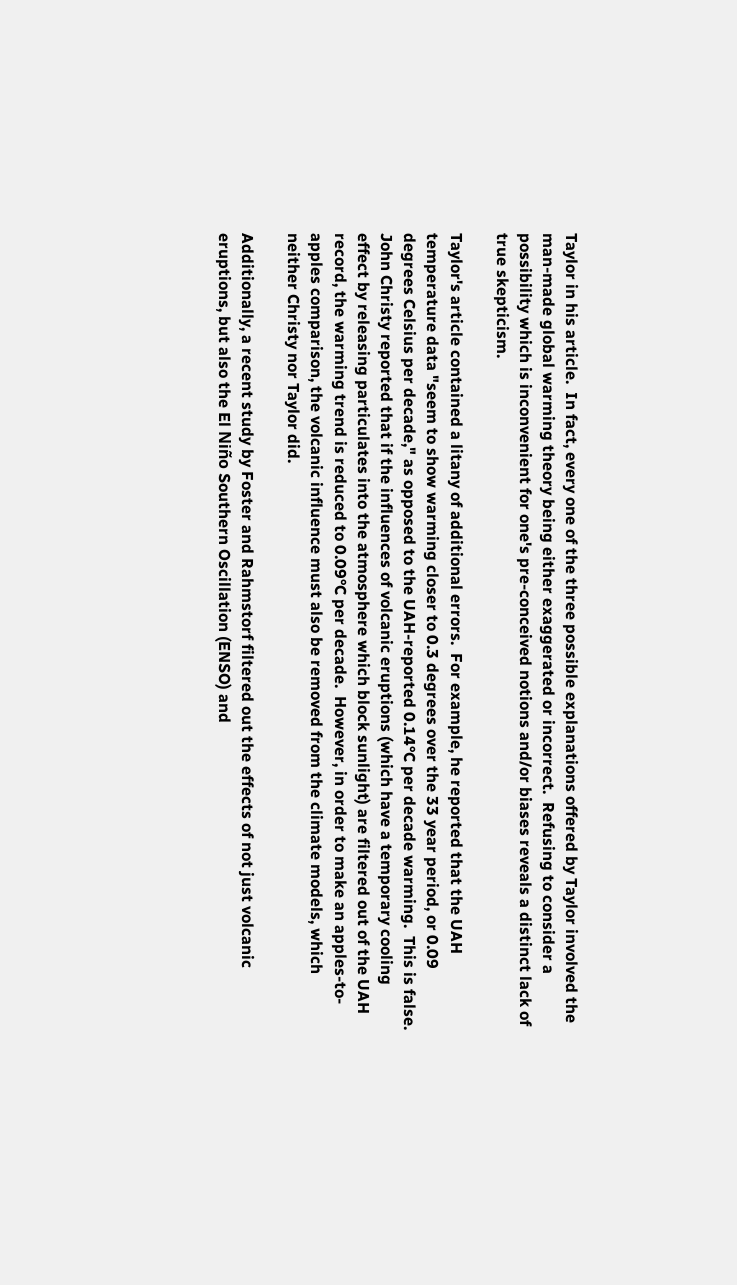Taylor in his article.  In fact, every one of the three possible explanations offered by Taylor involved the man-made global warming theory being either exaggerated or incorrect.  Refusing to consider a possibility which is inconvenient for one's pre-conceived notions and/or biases reveals a distinct lack of true skepticism.

Taylor's article contained a litany of additional errors.  For example, he reported that the UAH temperature data "seem to show warming closer to 0.3 degrees over the 33 year period, or 0.09 degrees Celsius per decade," as opposed to the UAH-reported 0.14°C per decade warming.  This is false.  John Christy reported that if the influences of volcanic eruptions (which have a temporary cooling effect by releasing particulates into the atmosphere which block sunlight) are filtered out of the UAH record, the warming trend is reduced to 0.09°C per decade.  However, in order to make an apples-to-apples comparison, the volcanic influence must also be removed from the climate models, which neither Christy nor Taylor did.

Additionally, a recent study by Foster and Rahmstorf filtered out the effects of not just volcanic eruptions, but also the El Niño Southern Oscillation (ENSO) and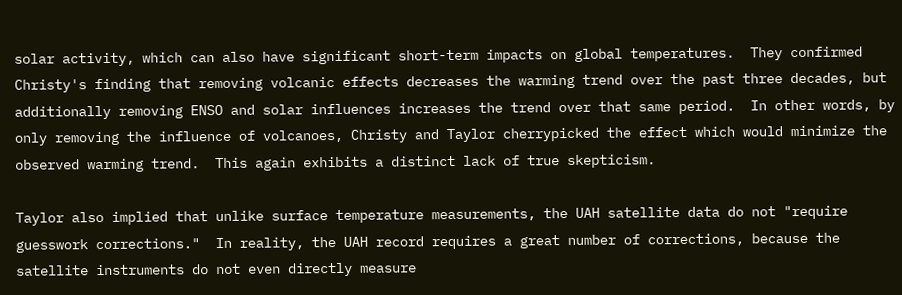solar activity, which can also have significant short-term impacts on global temperatures.  They confirmed Christy's finding that removing volcanic effects decreases the warming trend over the past three decades, but additionally removing ENSO and solar influences increases the trend over that same period.  In other words, by only removing the influence of volcanoes, Christy and Taylor cherrypicked the effect which would minimize the observed warming trend.  This again exhibits a distinct lack of true skepticism.

Taylor also implied that unlike surface temperature measurements, the UAH satellite data do not "require guesswork corrections."  In reality, the UAH record requires a great number of corrections, because the satellite instruments do not even directly measure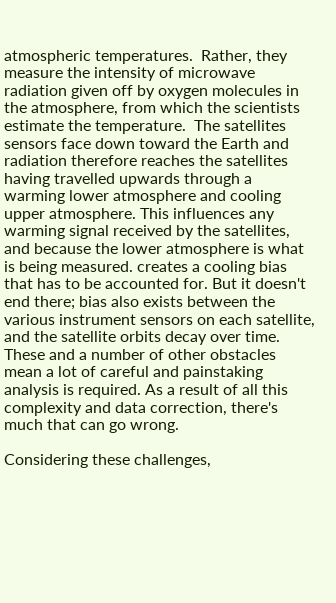atmospheric temperatures.  Rather, they measure the intensity of microwave radiation given off by oxygen molecules in the atmosphere, from which the scientists estimate the temperature.  The satellites sensors face down toward the Earth and radiation therefore reaches the satellites having travelled upwards through a warming lower atmosphere and cooling upper atmosphere. This influences any warming signal received by the satellites, and because the lower atmosphere is what is being measured. creates a cooling bias that has to be accounted for. But it doesn't end there; bias also exists between the various instrument sensors on each satellite, and the satellite orbits decay over time. These and a number of other obstacles mean a lot of careful and painstaking analysis is required. As a result of all this complexity and data correction, there's much that can go wrong.

Considering these challenges,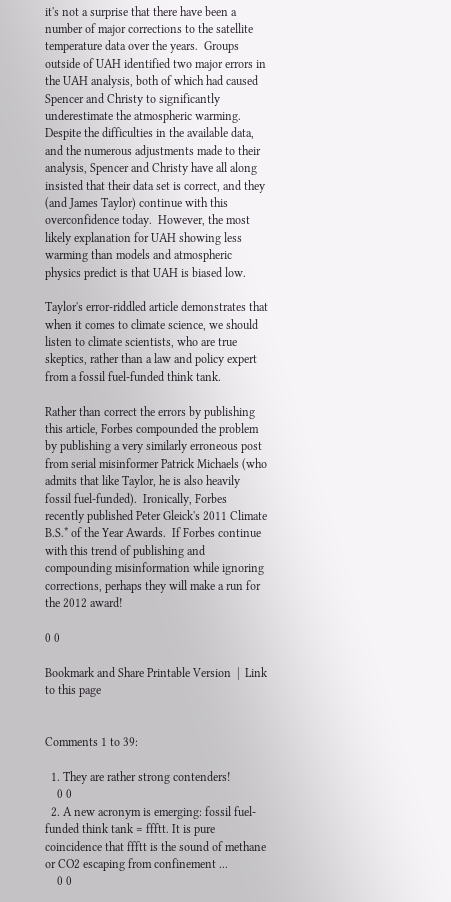it's not a surprise that there have been a number of major corrections to the satellite temperature data over the years.  Groups outside of UAH identified two major errors in the UAH analysis, both of which had caused Spencer and Christy to significantly underestimate the atmospheric warming.  Despite the difficulties in the available data, and the numerous adjustments made to their analysis, Spencer and Christy have all along insisted that their data set is correct, and they (and James Taylor) continue with this overconfidence today.  However, the most likely explanation for UAH showing less warming than models and atmospheric physics predict is that UAH is biased low.

Taylor's error-riddled article demonstrates that when it comes to climate science, we should listen to climate scientists, who are true skeptics, rather than a law and policy expert from a fossil fuel-funded think tank.

Rather than correct the errors by publishing this article, Forbes compounded the problem by publishing a very similarly erroneous post from serial misinformer Patrick Michaels (who admits that like Taylor, he is also heavily fossil fuel-funded).  Ironically, Forbes recently published Peter Gleick's 2011 Climate B.S.* of the Year Awards.  If Forbes continue with this trend of publishing and compounding misinformation while ignoring corrections, perhaps they will make a run for the 2012 award!

0 0

Bookmark and Share Printable Version  |  Link to this page


Comments 1 to 39:

  1. They are rather strong contenders!
    0 0
  2. A new acronym is emerging: fossil fuel-funded think tank = ffftt. It is pure coincidence that ffftt is the sound of methane or CO2 escaping from confinement ...
    0 0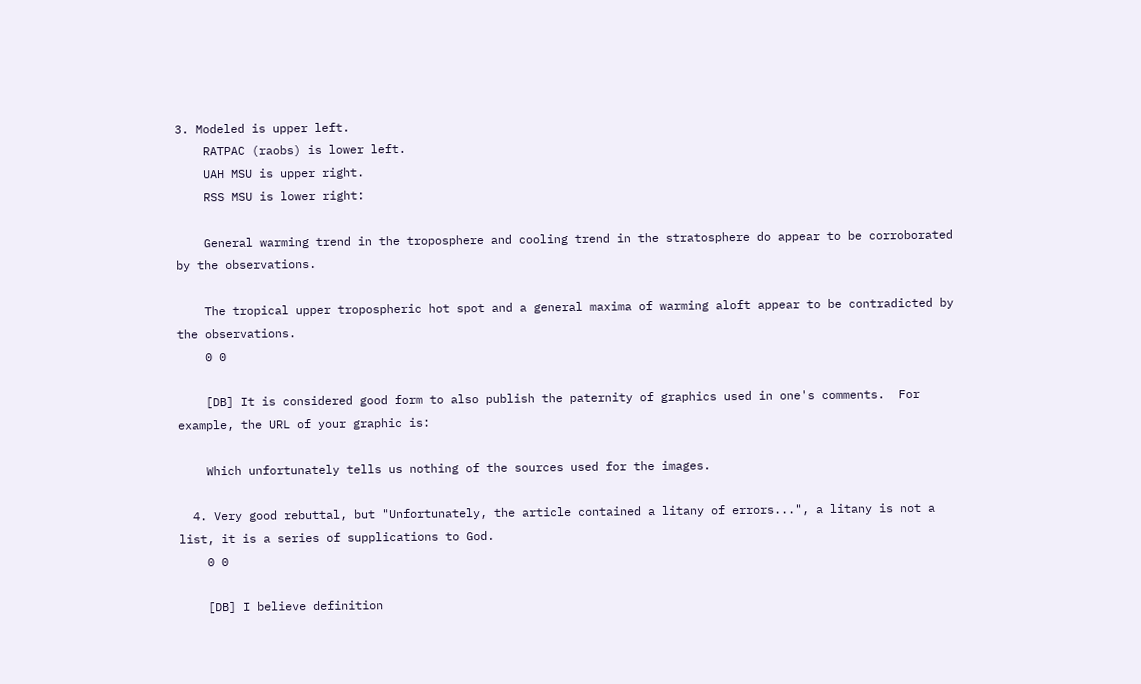3. Modeled is upper left.
    RATPAC (raobs) is lower left.
    UAH MSU is upper right.
    RSS MSU is lower right:

    General warming trend in the troposphere and cooling trend in the stratosphere do appear to be corroborated by the observations.

    The tropical upper tropospheric hot spot and a general maxima of warming aloft appear to be contradicted by the observations.
    0 0

    [DB] It is considered good form to also publish the paternity of graphics used in one's comments.  For example, the URL of your graphic is:

    Which unfortunately tells us nothing of the sources used for the images.

  4. Very good rebuttal, but "Unfortunately, the article contained a litany of errors...", a litany is not a list, it is a series of supplications to God.
    0 0

    [DB] I believe definition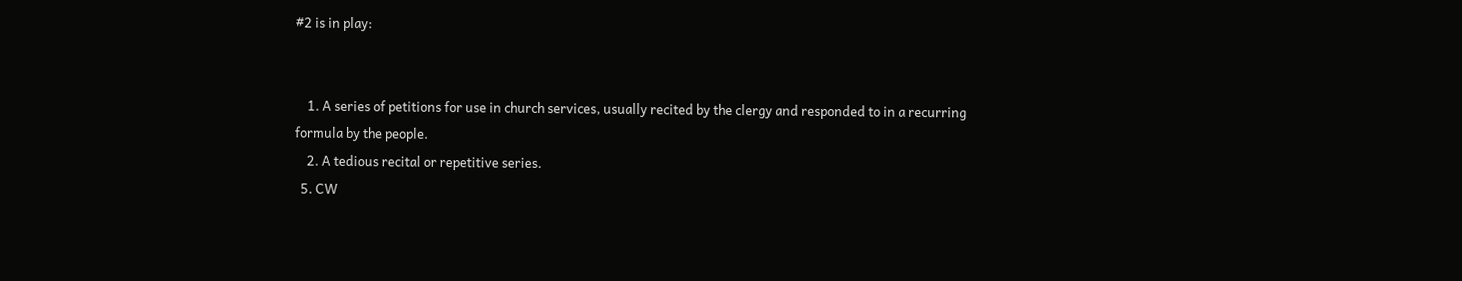#2 is in play:


    1. A series of petitions for use in church services, usually recited by the clergy and responded to in a recurring formula by the people.
    2. A tedious recital or repetitive series.
  5. CW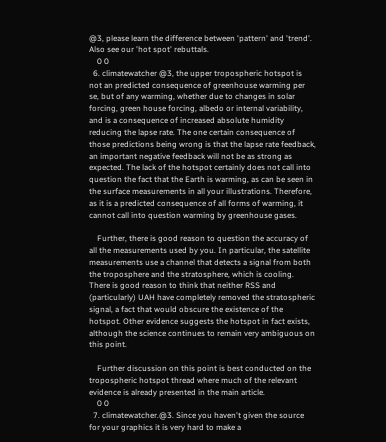@3, please learn the difference between 'pattern' and 'trend'. Also see our 'hot spot' rebuttals.
    0 0
  6. climatewatcher @3, the upper tropospheric hotspot is not an predicted consequence of greenhouse warming per se, but of any warming, whether due to changes in solar forcing, green house forcing, albedo or internal variability, and is a consequence of increased absolute humidity reducing the lapse rate. The one certain consequence of those predictions being wrong is that the lapse rate feedback, an important negative feedback will not be as strong as expected. The lack of the hotspot certainly does not call into question the fact that the Earth is warming, as can be seen in the surface measurements in all your illustrations. Therefore, as it is a predicted consequence of all forms of warming, it cannot call into question warming by greenhouse gases.

    Further, there is good reason to question the accuracy of all the measurements used by you. In particular, the satellite measurements use a channel that detects a signal from both the troposphere and the stratosphere, which is cooling. There is good reason to think that neither RSS and (particularly) UAH have completely removed the stratospheric signal, a fact that would obscure the existence of the hotspot. Other evidence suggests the hotspot in fact exists, although the science continues to remain very ambiguous on this point.

    Further discussion on this point is best conducted on the tropospheric hotspot thread where much of the relevant evidence is already presented in the main article.
    0 0
  7. climatewatcher.@3. Since you haven't given the source for your graphics it is very hard to make a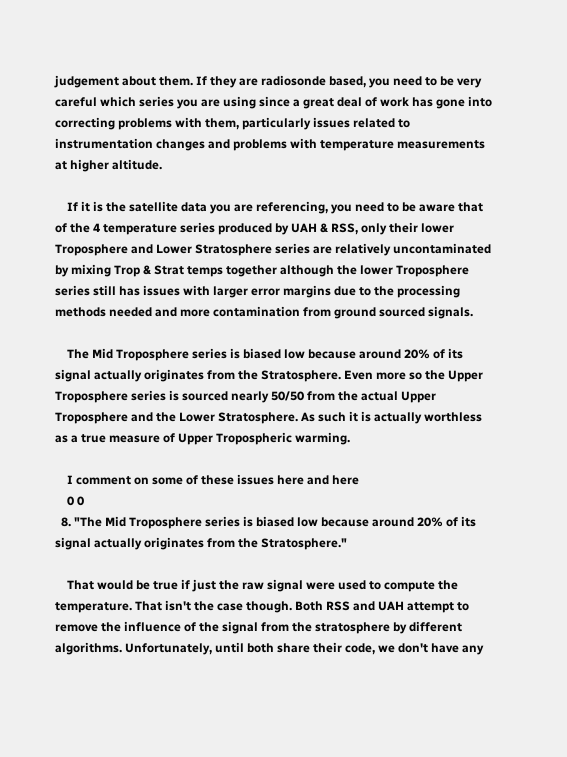judgement about them. If they are radiosonde based, you need to be very careful which series you are using since a great deal of work has gone into correcting problems with them, particularly issues related to instrumentation changes and problems with temperature measurements at higher altitude.

    If it is the satellite data you are referencing, you need to be aware that of the 4 temperature series produced by UAH & RSS, only their lower Troposphere and Lower Stratosphere series are relatively uncontaminated by mixing Trop & Strat temps together although the lower Troposphere series still has issues with larger error margins due to the processing methods needed and more contamination from ground sourced signals.

    The Mid Troposphere series is biased low because around 20% of its signal actually originates from the Stratosphere. Even more so the Upper Troposphere series is sourced nearly 50/50 from the actual Upper Troposphere and the Lower Stratosphere. As such it is actually worthless as a true measure of Upper Tropospheric warming.

    I comment on some of these issues here and here
    0 0
  8. "The Mid Troposphere series is biased low because around 20% of its signal actually originates from the Stratosphere."

    That would be true if just the raw signal were used to compute the temperature. That isn't the case though. Both RSS and UAH attempt to remove the influence of the signal from the stratosphere by different algorithms. Unfortunately, until both share their code, we don't have any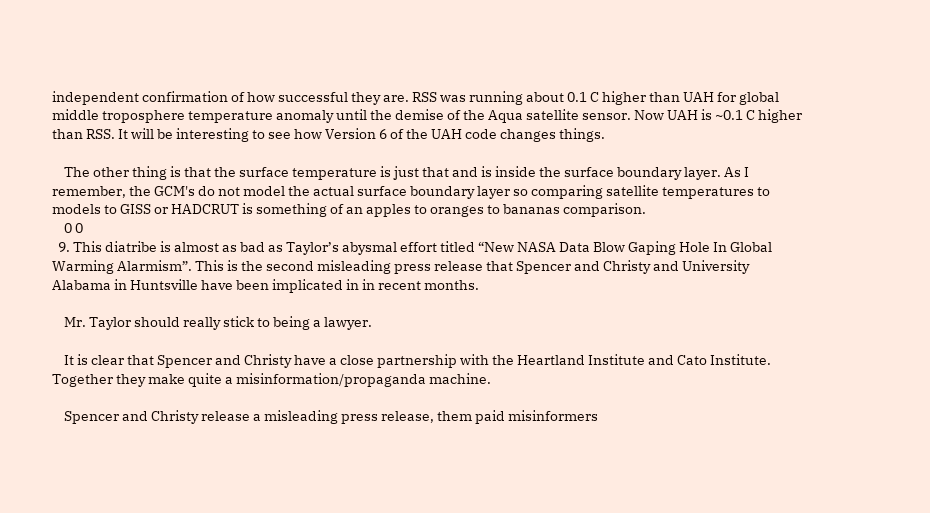independent confirmation of how successful they are. RSS was running about 0.1 C higher than UAH for global middle troposphere temperature anomaly until the demise of the Aqua satellite sensor. Now UAH is ~0.1 C higher than RSS. It will be interesting to see how Version 6 of the UAH code changes things.

    The other thing is that the surface temperature is just that and is inside the surface boundary layer. As I remember, the GCM's do not model the actual surface boundary layer so comparing satellite temperatures to models to GISS or HADCRUT is something of an apples to oranges to bananas comparison.
    0 0
  9. This diatribe is almost as bad as Taylor’s abysmal effort titled “New NASA Data Blow Gaping Hole In Global Warming Alarmism”. This is the second misleading press release that Spencer and Christy and University Alabama in Huntsville have been implicated in in recent months.

    Mr. Taylor should really stick to being a lawyer.

    It is clear that Spencer and Christy have a close partnership with the Heartland Institute and Cato Institute. Together they make quite a misinformation/propaganda machine.

    Spencer and Christy release a misleading press release, them paid misinformers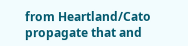from Heartland/Cato propagate that and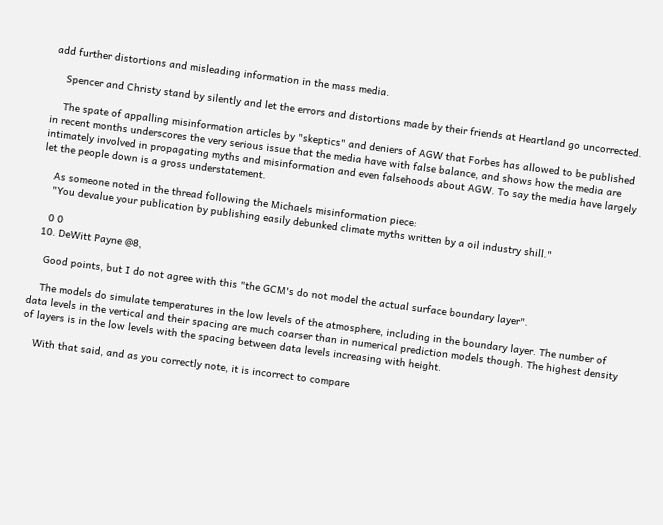add further distortions and misleading information in the mass media.

    Spencer and Christy stand by silently and let the errors and distortions made by their friends at Heartland go uncorrected.

    The spate of appalling misinformation articles by "skeptics" and deniers of AGW that Forbes has allowed to be published in recent months underscores the very serious issue that the media have with false balance, and shows how the media are intimately involved in propagating myths and misinformation and even falsehoods about AGW. To say the media have largely let the people down is a gross understatement.

    As someone noted in the thread following the Michaels misinformation piece:
    "You devalue your publication by publishing easily debunked climate myths written by a oil industry shill."

    0 0
  10. DeWitt Payne @8,

    Good points, but I do not agree with this "the GCM's do not model the actual surface boundary layer".

    The models do simulate temperatures in the low levels of the atmosphere, including in the boundary layer. The number of data levels in the vertical and their spacing are much coarser than in numerical prediction models though. The highest density of layers is in the low levels with the spacing between data levels increasing with height.

    With that said, and as you correctly note, it is incorrect to compare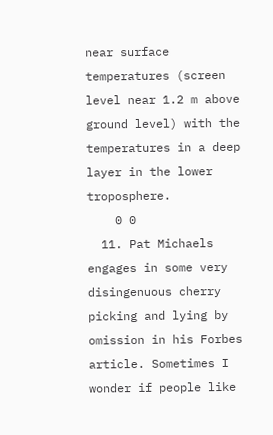near surface temperatures (screen level near 1.2 m above ground level) with the temperatures in a deep layer in the lower troposphere.
    0 0
  11. Pat Michaels engages in some very disingenuous cherry picking and lying by omission in his Forbes article. Sometimes I wonder if people like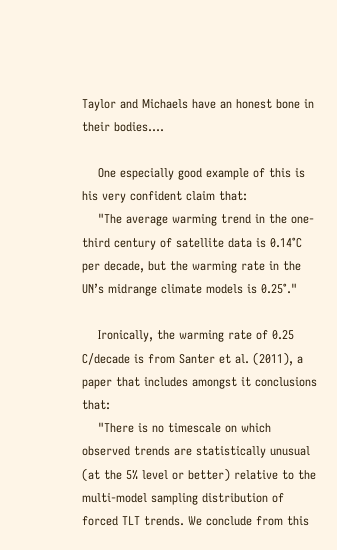Taylor and Michaels have an honest bone in their bodies….

    One especially good example of this is his very confident claim that:
    "The average warming trend in the one-third century of satellite data is 0.14°C per decade, but the warming rate in the UN’s midrange climate models is 0.25°."

    Ironically, the warming rate of 0.25 C/decade is from Santer et al. (2011), a paper that includes amongst it conclusions that:
    "There is no timescale on which observed trends are statistically unusual (at the 5% level or better) relative to the multi-model sampling distribution of forced TLT trends. We conclude from this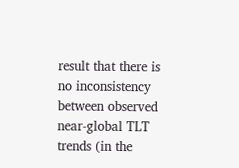result that there is no inconsistency between observed near-global TLT trends (in the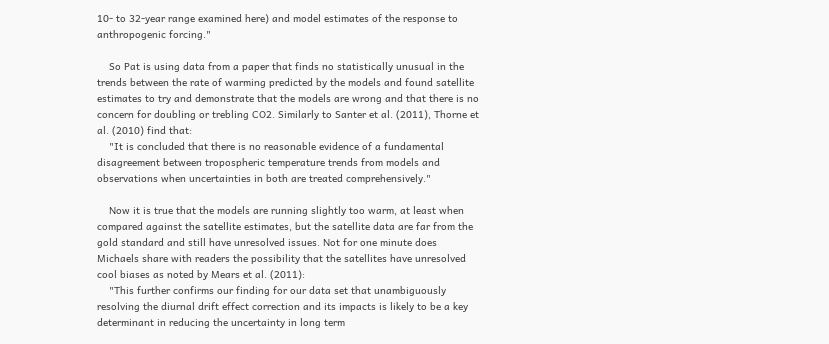10- to 32-year range examined here) and model estimates of the response to anthropogenic forcing."

    So Pat is using data from a paper that finds no statistically unusual in the trends between the rate of warming predicted by the models and found satellite estimates to try and demonstrate that the models are wrong and that there is no concern for doubling or trebling CO2. Similarly to Santer et al. (2011), Thorne et al. (2010) find that:
    "It is concluded that there is no reasonable evidence of a fundamental disagreement between tropospheric temperature trends from models and observations when uncertainties in both are treated comprehensively."

    Now it is true that the models are running slightly too warm, at least when compared against the satellite estimates, but the satellite data are far from the gold standard and still have unresolved issues. Not for one minute does Michaels share with readers the possibility that the satellites have unresolved cool biases as noted by Mears et al. (2011):
    "This further confirms our finding for our data set that unambiguously resolving the diurnal drift effect correction and its impacts is likely to be a key determinant in reducing the uncertainty in long term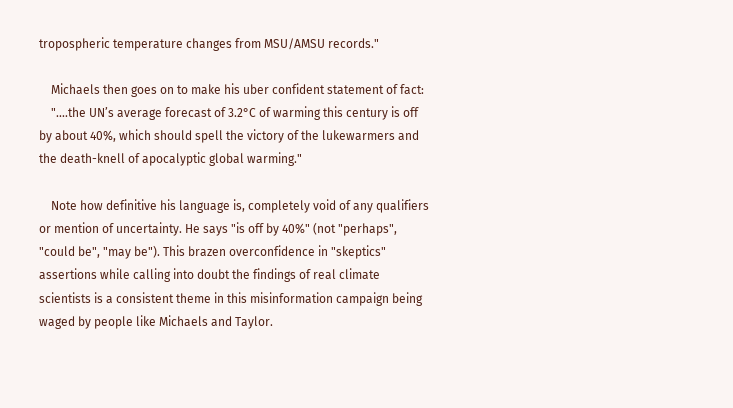tropospheric temperature changes from MSU/AMSU records."

    Michaels then goes on to make his uber confident statement of fact:
    "....the UN’s average forecast of 3.2°C of warming this century is off by about 40%, which should spell the victory of the lukewarmers and the death-knell of apocalyptic global warming."

    Note how definitive his language is, completely void of any qualifiers or mention of uncertainty. He says "is off by 40%" (not "perhaps", "could be", "may be"). This brazen overconfidence in "skeptics" assertions while calling into doubt the findings of real climate scientists is a consistent theme in this misinformation campaign being waged by people like Michaels and Taylor.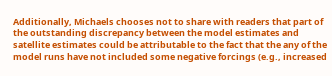Additionally, Michaels chooses not to share with readers that part of the outstanding discrepancy between the model estimates and satellite estimates could be attributable to the fact that the any of the model runs have not included some negative forcings (e.g., increased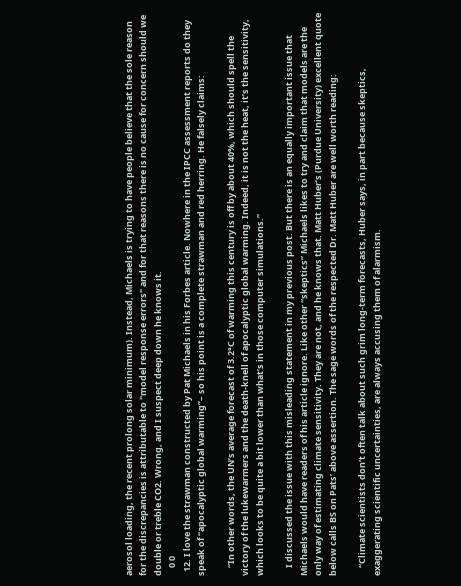aerosol loading, the recent prolong solar minimum). Instead, Michaels is trying to have people believe that the sole reason for the discrepancies is attributable to "model response errors" and for that reasons there is no cause for concern should we double or treble CO2. Wrong, and I suspect deep down he knows it.
    0 0
  12. I love the strawman constructed by Pat Michaels in his Forbes article. Nowhere in the IPCC assessment reports do they speak of “apocalyptic global warming”– so his point is a complete strawman and red herring. He falsely claims:

    “In other words, the UN’s average forecast of 3.2°C of warming this century is off by about 40%, which should spell the victory of the lukewarmers and the death-knell of apocalyptic global warming. Indeed, it is not the heat, it’s the sensitivity, which looks to be quite a bit lower than what’s in those computer simulations.”

    I discussed the issue with this misleading statement in my previous post. But there is an equally important issue that Michaels would have readers of his article ignore. Like other “skeptics” Michaels likes to try and claim that models are the only way of estimating climate sensitivity. They are not, and he knows that. Matt Huber’s (Purdue University) excellent quote below calls BS on Pats’ above assertion. The sage words of the respected Dr. Matt Huber are well worth reading:

    “Climate scientists don’t often talk about such grim long-term forecasts, Huber says, in part because skeptics, exaggerating scientific uncertainties, are always accusing them of alarmism.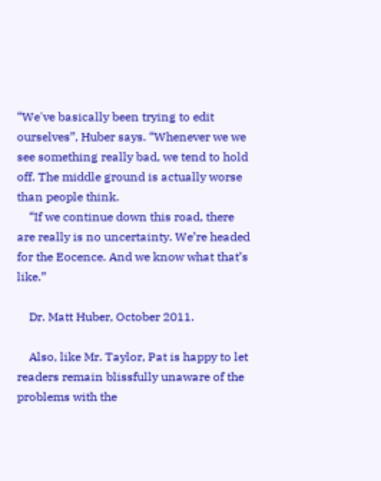“We've basically been trying to edit ourselves”, Huber says. “Whenever we we see something really bad, we tend to hold off. The middle ground is actually worse than people think.
    “If we continue down this road, there are really is no uncertainty. We’re headed for the Eocence. And we know what that’s like.”

    Dr. Matt Huber, October 2011.

    Also, like Mr. Taylor, Pat is happy to let readers remain blissfully unaware of the problems with the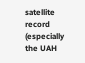satellite record (especially the UAH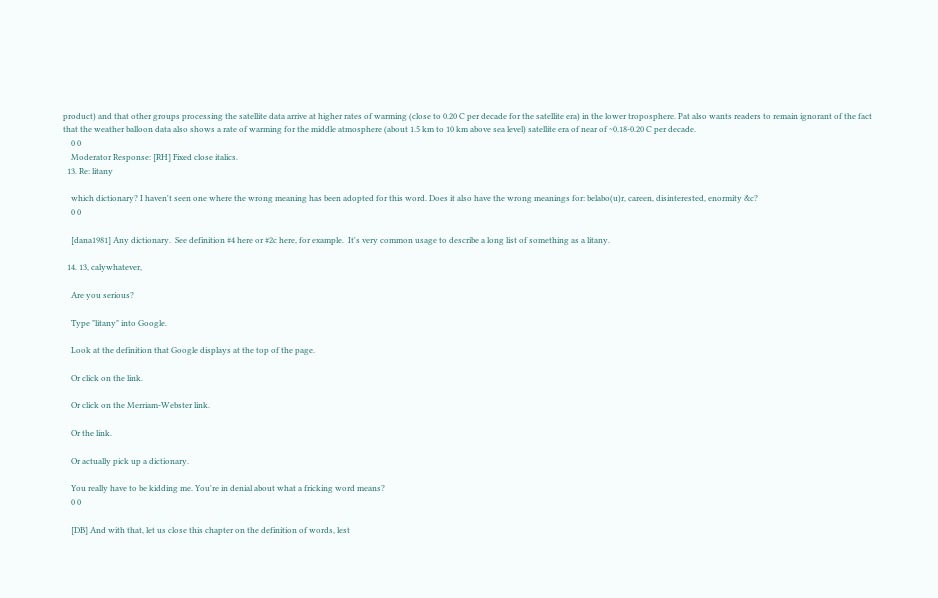product) and that other groups processing the satellite data arrive at higher rates of warming (close to 0.20 C per decade for the satellite era) in the lower troposphere. Pat also wants readers to remain ignorant of the fact that the weather balloon data also shows a rate of warming for the middle atmosphere (about 1.5 km to 10 km above sea level) satellite era of near of ~0.18-0.20 C per decade.
    0 0
    Moderator Response: [RH] Fixed close italics.
  13. Re: litany

    which dictionary? I haven't seen one where the wrong meaning has been adopted for this word. Does it also have the wrong meanings for: belabo(u)r, careen, disinterested, enormity &c?
    0 0

    [dana1981] Any dictionary.  See definition #4 here or #2c here, for example.  It's very common usage to describe a long list of something as a litany.

  14. 13, calywhatever,

    Are you serious?

    Type "litany" into Google.

    Look at the definition that Google displays at the top of the page.

    Or click on the link.

    Or click on the Merriam-Webster link.

    Or the link.

    Or actually pick up a dictionary.

    You really have to be kidding me. You're in denial about what a fricking word means?
    0 0

    [DB] And with that, let us close this chapter on the definition of words, lest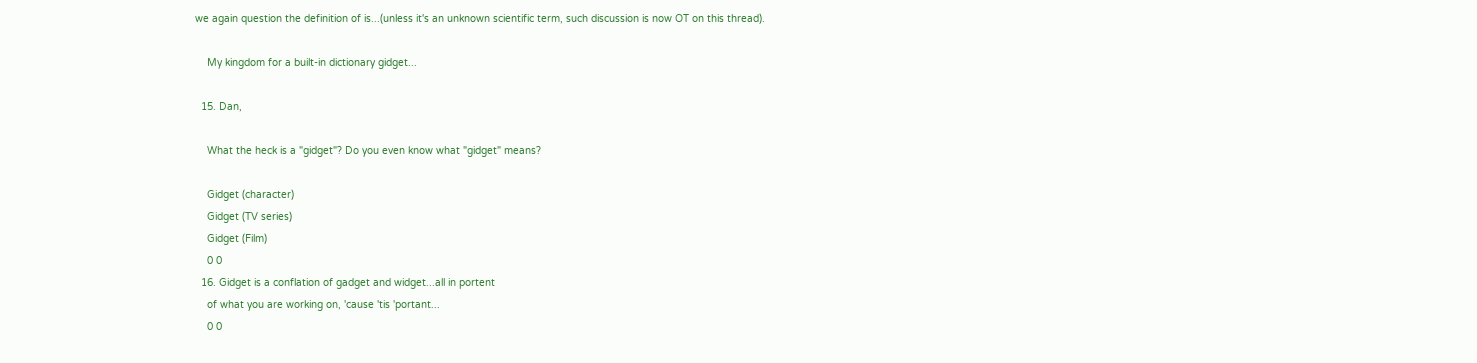we again question the definition of is...(unless it's an unknown scientific term, such discussion is now OT on this thread).

    My kingdom for a built-in dictionary gidget...

  15. Dan,

    What the heck is a "gidget"? Do you even know what "gidget" means?

    Gidget (character)
    Gidget (TV series)
    Gidget (Film)
    0 0
  16. Gidget is a conflation of gadget and widget...all in portent
    of what you are working on, 'cause 'tis 'portant...
    0 0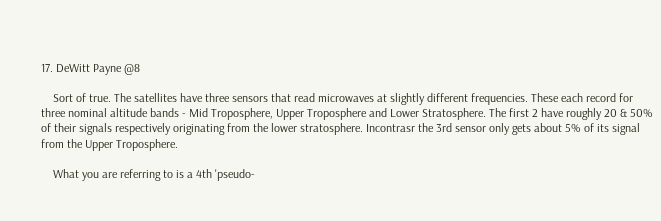17. DeWitt Payne @8

    Sort of true. The satellites have three sensors that read microwaves at slightly different frequencies. These each record for three nominal altitude bands - Mid Troposphere, Upper Troposphere and Lower Stratosphere. The first 2 have roughly 20 & 50% of their signals respectively originating from the lower stratosphere. Incontrasr the 3rd sensor only gets about 5% of its signal from the Upper Troposphere.

    What you are referring to is a 4th 'pseudo-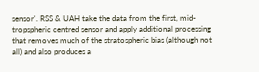sensor'. RSS & UAH take the data from the first, mid-tropspheric centred sensor and apply additional processing that removes much of the stratospheric bias (although not all) and also produces a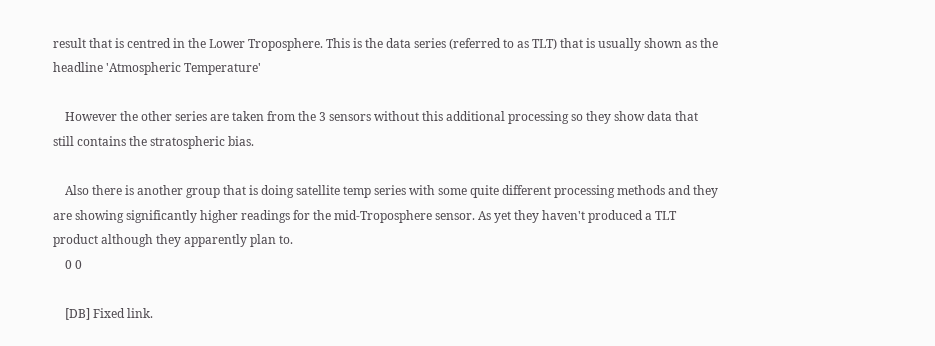result that is centred in the Lower Troposphere. This is the data series (referred to as TLT) that is usually shown as the headline 'Atmospheric Temperature'

    However the other series are taken from the 3 sensors without this additional processing so they show data that still contains the stratospheric bias.

    Also there is another group that is doing satellite temp series with some quite different processing methods and they are showing significantly higher readings for the mid-Troposphere sensor. As yet they haven't produced a TLT product although they apparently plan to.
    0 0

    [DB] Fixed link.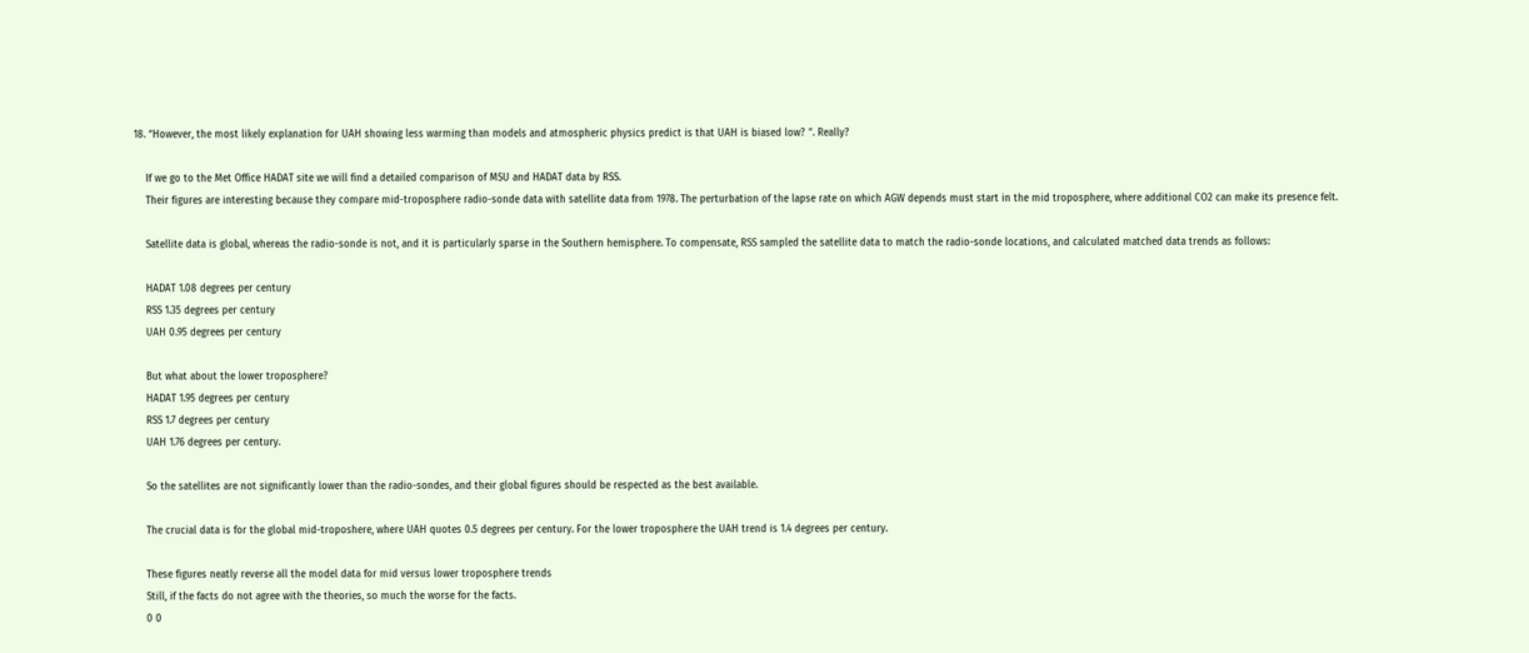18. “However, the most likely explanation for UAH showing less warming than models and atmospheric physics predict is that UAH is biased low? ”. Really?

    If we go to the Met Office HADAT site we will find a detailed comparison of MSU and HADAT data by RSS.
    Their figures are interesting because they compare mid-troposphere radio-sonde data with satellite data from 1978. The perturbation of the lapse rate on which AGW depends must start in the mid troposphere, where additional CO2 can make its presence felt.

    Satellite data is global, whereas the radio-sonde is not, and it is particularly sparse in the Southern hemisphere. To compensate, RSS sampled the satellite data to match the radio-sonde locations, and calculated matched data trends as follows:

    HADAT 1.08 degrees per century
    RSS 1.35 degrees per century
    UAH 0.95 degrees per century

    But what about the lower troposphere?
    HADAT 1.95 degrees per century
    RSS 1.7 degrees per century
    UAH 1.76 degrees per century.

    So the satellites are not significantly lower than the radio-sondes, and their global figures should be respected as the best available.

    The crucial data is for the global mid-troposhere, where UAH quotes 0.5 degrees per century. For the lower troposphere the UAH trend is 1.4 degrees per century.

    These figures neatly reverse all the model data for mid versus lower troposphere trends
    Still, if the facts do not agree with the theories, so much the worse for the facts.
    0 0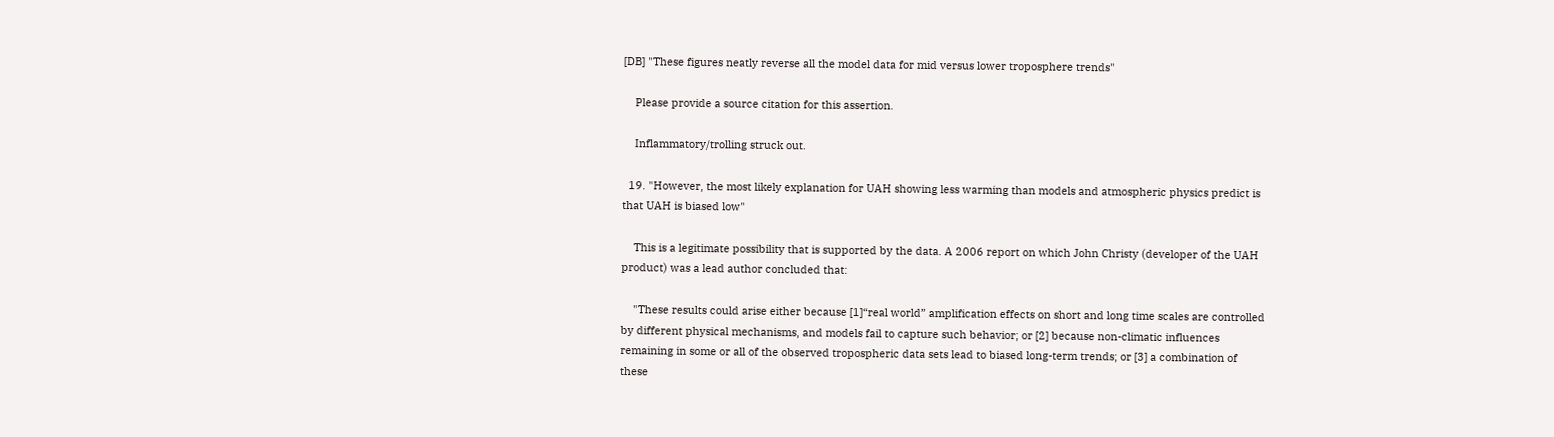[DB] "These figures neatly reverse all the model data for mid versus lower troposphere trends"

    Please provide a source citation for this assertion.

    Inflammatory/trolling struck out.

  19. "However, the most likely explanation for UAH showing less warming than models and atmospheric physics predict is that UAH is biased low"

    This is a legitimate possibility that is supported by the data. A 2006 report on which John Christy (developer of the UAH product) was a lead author concluded that:

    "These results could arise either because [1]“real world” amplification effects on short and long time scales are controlled by different physical mechanisms, and models fail to capture such behavior; or [2] because non-climatic influences remaining in some or all of the observed tropospheric data sets lead to biased long-term trends; or [3] a combination of these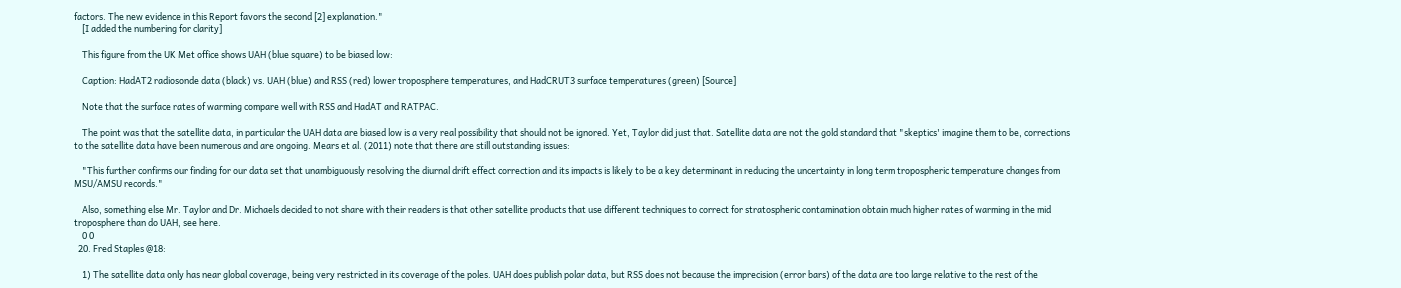factors. The new evidence in this Report favors the second [2] explanation."
    [I added the numbering for clarity]

    This figure from the UK Met office shows UAH (blue square) to be biased low:

    Caption: HadAT2 radiosonde data (black) vs. UAH (blue) and RSS (red) lower troposphere temperatures, and HadCRUT3 surface temperatures (green) [Source]

    Note that the surface rates of warming compare well with RSS and HadAT and RATPAC.

    The point was that the satellite data, in particular the UAH data are biased low is a very real possibility that should not be ignored. Yet, Taylor did just that. Satellite data are not the gold standard that "skeptics' imagine them to be, corrections to the satellite data have been numerous and are ongoing. Mears et al. (2011) note that there are still outstanding issues:

    "This further confirms our finding for our data set that unambiguously resolving the diurnal drift effect correction and its impacts is likely to be a key determinant in reducing the uncertainty in long term tropospheric temperature changes from MSU/AMSU records."

    Also, something else Mr. Taylor and Dr. Michaels decided to not share with their readers is that other satellite products that use different techniques to correct for stratospheric contamination obtain much higher rates of warming in the mid troposphere than do UAH, see here.
    0 0
  20. Fred Staples @18:

    1) The satellite data only has near global coverage, being very restricted in its coverage of the poles. UAH does publish polar data, but RSS does not because the imprecision (error bars) of the data are too large relative to the rest of the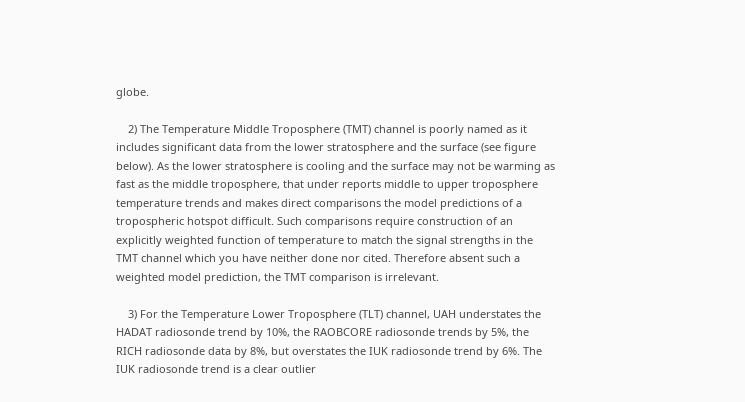globe.

    2) The Temperature Middle Troposphere (TMT) channel is poorly named as it includes significant data from the lower stratosphere and the surface (see figure below). As the lower stratosphere is cooling and the surface may not be warming as fast as the middle troposphere, that under reports middle to upper troposphere temperature trends and makes direct comparisons the model predictions of a tropospheric hotspot difficult. Such comparisons require construction of an explicitly weighted function of temperature to match the signal strengths in the TMT channel which you have neither done nor cited. Therefore absent such a weighted model prediction, the TMT comparison is irrelevant.

    3) For the Temperature Lower Troposphere (TLT) channel, UAH understates the HADAT radiosonde trend by 10%, the RAOBCORE radiosonde trends by 5%, the RICH radiosonde data by 8%, but overstates the IUK radiosonde trend by 6%. The IUK radiosonde trend is a clear outlier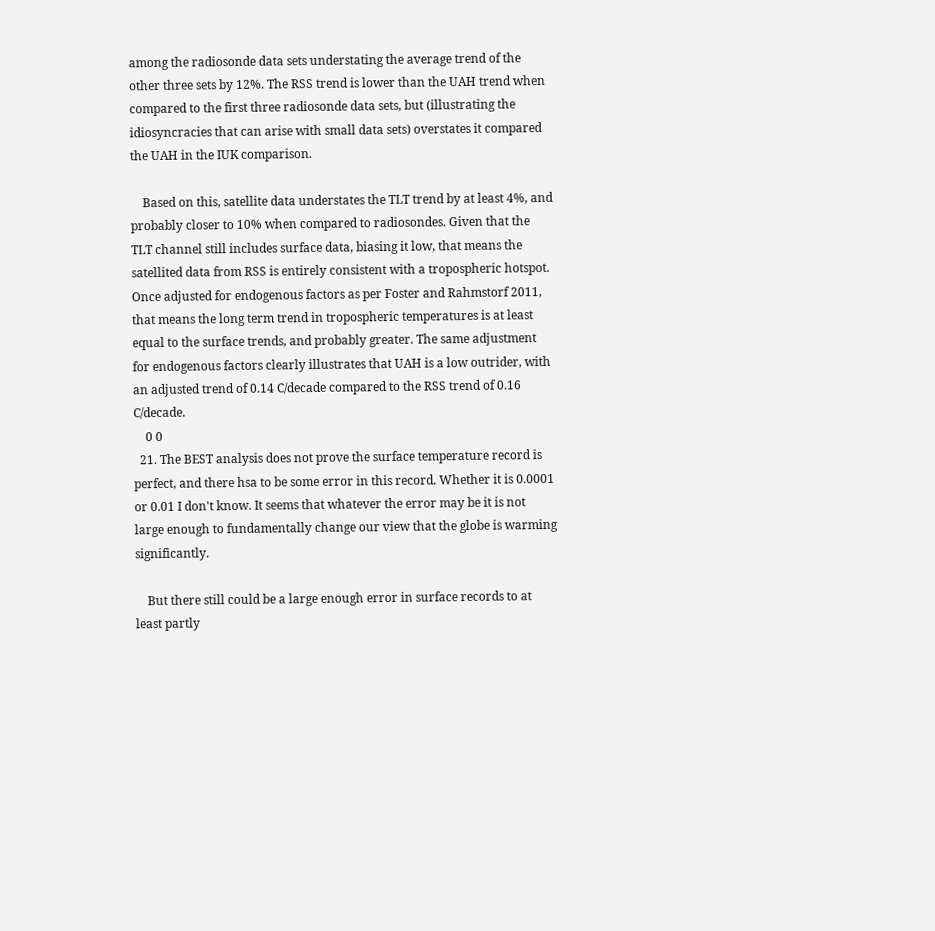among the radiosonde data sets understating the average trend of the other three sets by 12%. The RSS trend is lower than the UAH trend when compared to the first three radiosonde data sets, but (illustrating the idiosyncracies that can arise with small data sets) overstates it compared the UAH in the IUK comparison.

    Based on this, satellite data understates the TLT trend by at least 4%, and probably closer to 10% when compared to radiosondes. Given that the TLT channel still includes surface data, biasing it low, that means the satellited data from RSS is entirely consistent with a tropospheric hotspot. Once adjusted for endogenous factors as per Foster and Rahmstorf 2011, that means the long term trend in tropospheric temperatures is at least equal to the surface trends, and probably greater. The same adjustment for endogenous factors clearly illustrates that UAH is a low outrider, with an adjusted trend of 0.14 C/decade compared to the RSS trend of 0.16 C/decade.
    0 0
  21. The BEST analysis does not prove the surface temperature record is perfect, and there hsa to be some error in this record. Whether it is 0.0001 or 0.01 I don't know. It seems that whatever the error may be it is not large enough to fundamentally change our view that the globe is warming significantly.

    But there still could be a large enough error in surface records to at least partly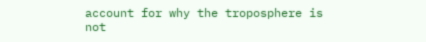account for why the troposphere is not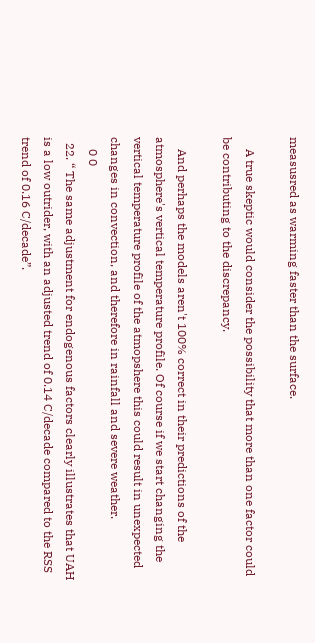measusred as warming faster than the surface.

    A true skeptic would consider the possibility that more than one factor could be contributing to the discrepancy.

    And perhaps the models aren't 100% correct in their predictions of the atmosphere's vertical temperature profile. Of course if we start changing the vertical temperature profile of the atmopshere this could result in unexpected changes in convection, and therefore in rainfall and severe weather.
    0 0
  22. “ The same adjustment for endogenous factors clearly illustrates that UAH is a low outrider, with an adjusted trend of 0.14 C/decade compared to the RSS trend of 0.16 C/decade”.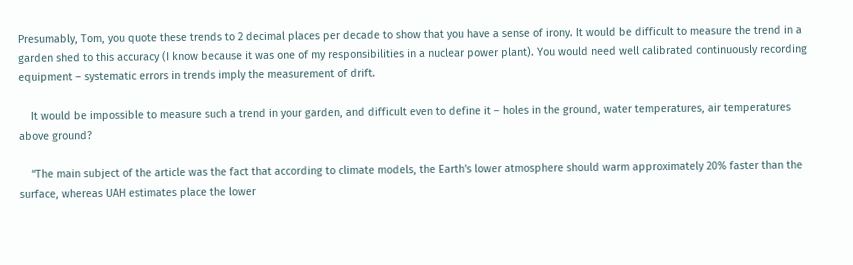Presumably, Tom, you quote these trends to 2 decimal places per decade to show that you have a sense of irony. It would be difficult to measure the trend in a garden shed to this accuracy (I know because it was one of my responsibilities in a nuclear power plant). You would need well calibrated continuously recording equipment – systematic errors in trends imply the measurement of drift.

    It would be impossible to measure such a trend in your garden, and difficult even to define it – holes in the ground, water temperatures, air temperatures above ground?

    “The main subject of the article was the fact that according to climate models, the Earth's lower atmosphere should warm approximately 20% faster than the surface, whereas UAH estimates place the lower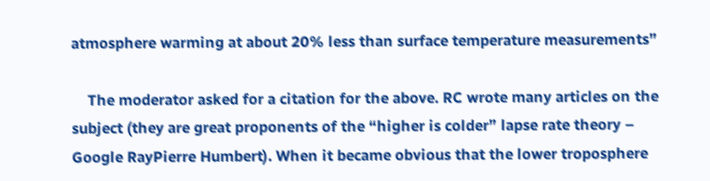atmosphere warming at about 20% less than surface temperature measurements”

    The moderator asked for a citation for the above. RC wrote many articles on the subject (they are great proponents of the “higher is colder” lapse rate theory – Google RayPierre Humbert). When it became obvious that the lower troposphere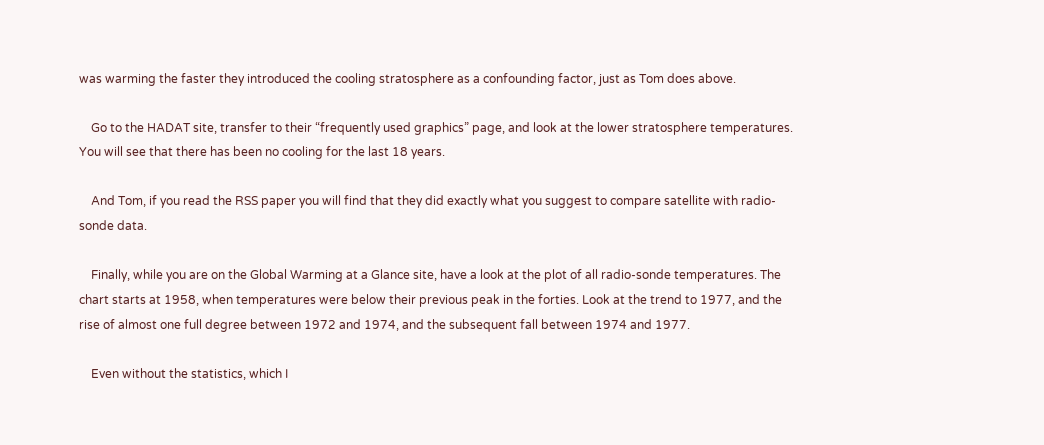was warming the faster they introduced the cooling stratosphere as a confounding factor, just as Tom does above.

    Go to the HADAT site, transfer to their “frequently used graphics” page, and look at the lower stratosphere temperatures. You will see that there has been no cooling for the last 18 years.

    And Tom, if you read the RSS paper you will find that they did exactly what you suggest to compare satellite with radio-sonde data.

    Finally, while you are on the Global Warming at a Glance site, have a look at the plot of all radio-sonde temperatures. The chart starts at 1958, when temperatures were below their previous peak in the forties. Look at the trend to 1977, and the rise of almost one full degree between 1972 and 1974, and the subsequent fall between 1974 and 1977.

    Even without the statistics, which I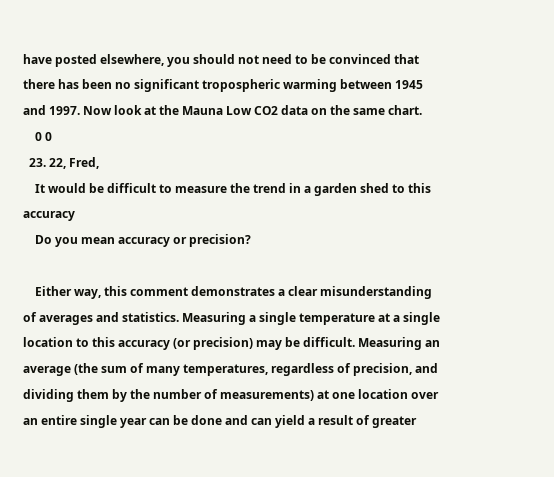have posted elsewhere, you should not need to be convinced that there has been no significant tropospheric warming between 1945 and 1997. Now look at the Mauna Low CO2 data on the same chart.
    0 0
  23. 22, Fred,
    It would be difficult to measure the trend in a garden shed to this accuracy
    Do you mean accuracy or precision?

    Either way, this comment demonstrates a clear misunderstanding of averages and statistics. Measuring a single temperature at a single location to this accuracy (or precision) may be difficult. Measuring an average (the sum of many temperatures, regardless of precision, and dividing them by the number of measurements) at one location over an entire single year can be done and can yield a result of greater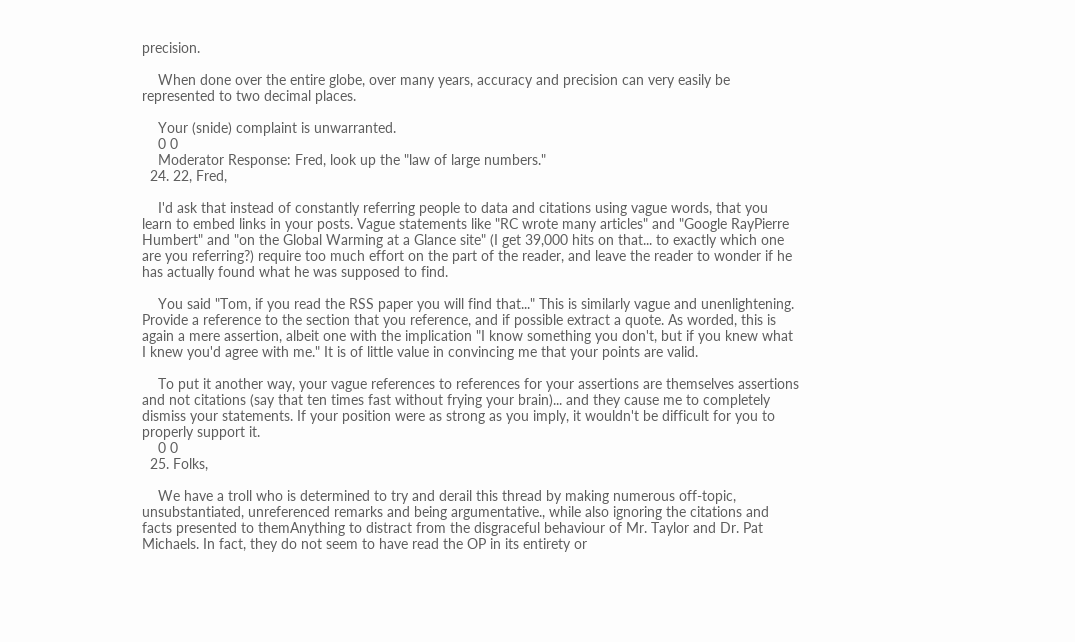precision.

    When done over the entire globe, over many years, accuracy and precision can very easily be represented to two decimal places.

    Your (snide) complaint is unwarranted.
    0 0
    Moderator Response: Fred, look up the "law of large numbers."
  24. 22, Fred,

    I'd ask that instead of constantly referring people to data and citations using vague words, that you learn to embed links in your posts. Vague statements like "RC wrote many articles" and "Google RayPierre Humbert" and "on the Global Warming at a Glance site" (I get 39,000 hits on that... to exactly which one are you referring?) require too much effort on the part of the reader, and leave the reader to wonder if he has actually found what he was supposed to find.

    You said "Tom, if you read the RSS paper you will find that..." This is similarly vague and unenlightening. Provide a reference to the section that you reference, and if possible extract a quote. As worded, this is again a mere assertion, albeit one with the implication "I know something you don't, but if you knew what I knew you'd agree with me." It is of little value in convincing me that your points are valid.

    To put it another way, your vague references to references for your assertions are themselves assertions and not citations (say that ten times fast without frying your brain)... and they cause me to completely dismiss your statements. If your position were as strong as you imply, it wouldn't be difficult for you to properly support it.
    0 0
  25. Folks,

    We have a troll who is determined to try and derail this thread by making numerous off-topic, unsubstantiated, unreferenced remarks and being argumentative., while also ignoring the citations and facts presented to themAnything to distract from the disgraceful behaviour of Mr. Taylor and Dr. Pat Michaels. In fact, they do not seem to have read the OP in its entirety or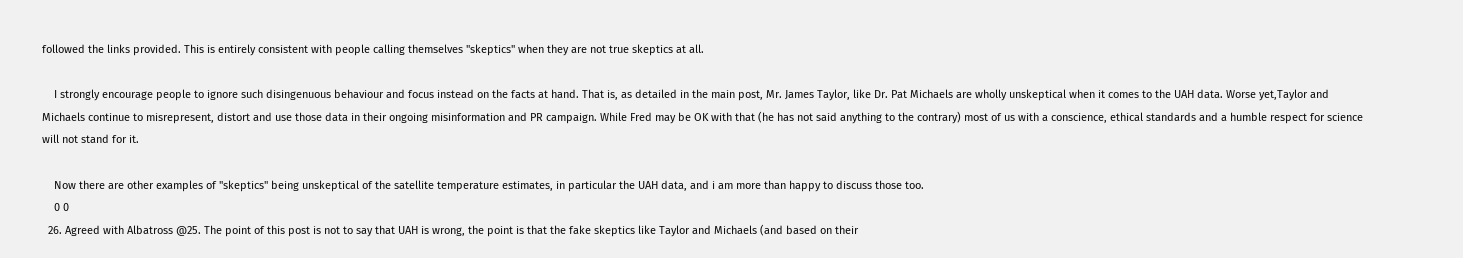followed the links provided. This is entirely consistent with people calling themselves "skeptics" when they are not true skeptics at all.

    I strongly encourage people to ignore such disingenuous behaviour and focus instead on the facts at hand. That is, as detailed in the main post, Mr. James Taylor, like Dr. Pat Michaels are wholly unskeptical when it comes to the UAH data. Worse yet,Taylor and Michaels continue to misrepresent, distort and use those data in their ongoing misinformation and PR campaign. While Fred may be OK with that (he has not said anything to the contrary) most of us with a conscience, ethical standards and a humble respect for science will not stand for it.

    Now there are other examples of "skeptics" being unskeptical of the satellite temperature estimates, in particular the UAH data, and i am more than happy to discuss those too.
    0 0
  26. Agreed with Albatross @25. The point of this post is not to say that UAH is wrong, the point is that the fake skeptics like Taylor and Michaels (and based on their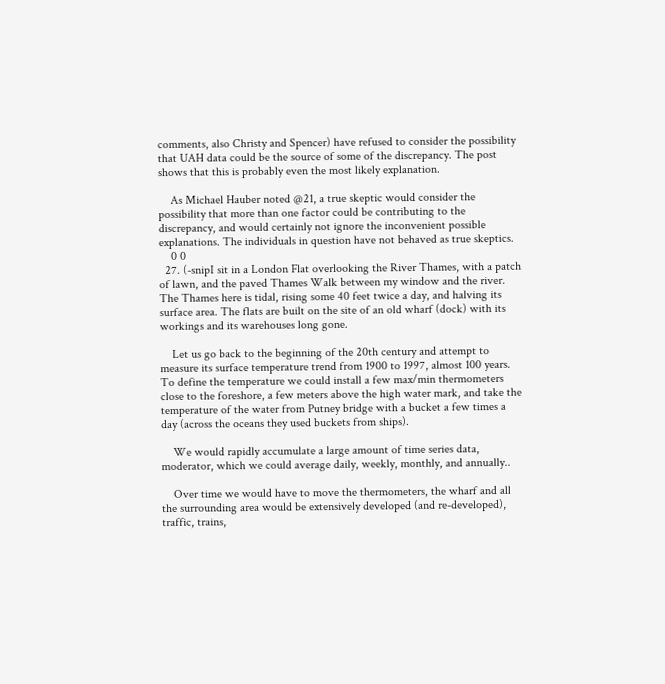comments, also Christy and Spencer) have refused to consider the possibility that UAH data could be the source of some of the discrepancy. The post shows that this is probably even the most likely explanation.

    As Michael Hauber noted @21, a true skeptic would consider the possibility that more than one factor could be contributing to the discrepancy, and would certainly not ignore the inconvenient possible explanations. The individuals in question have not behaved as true skeptics.
    0 0
  27. (-snipI sit in a London Flat overlooking the River Thames, with a patch of lawn, and the paved Thames Walk between my window and the river. The Thames here is tidal, rising some 40 feet twice a day, and halving its surface area. The flats are built on the site of an old wharf (dock) with its workings and its warehouses long gone.

    Let us go back to the beginning of the 20th century and attempt to measure its surface temperature trend from 1900 to 1997, almost 100 years. To define the temperature we could install a few max/min thermometers close to the foreshore, a few meters above the high water mark, and take the temperature of the water from Putney bridge with a bucket a few times a day (across the oceans they used buckets from ships).

    We would rapidly accumulate a large amount of time series data, moderator, which we could average daily, weekly, monthly, and annually..

    Over time we would have to move the thermometers, the wharf and all the surrounding area would be extensively developed (and re-developed), traffic, trains,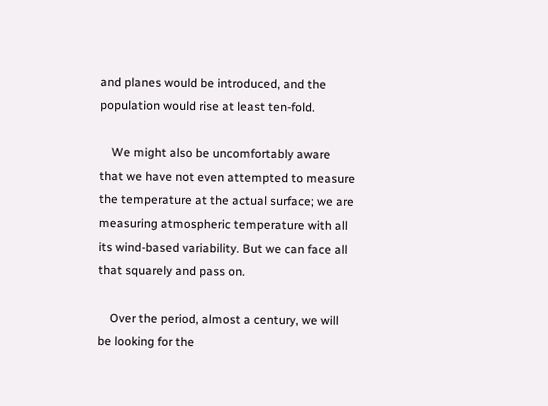and planes would be introduced, and the population would rise at least ten-fold.

    We might also be uncomfortably aware that we have not even attempted to measure the temperature at the actual surface; we are measuring atmospheric temperature with all its wind-based variability. But we can face all that squarely and pass on.

    Over the period, almost a century, we will be looking for the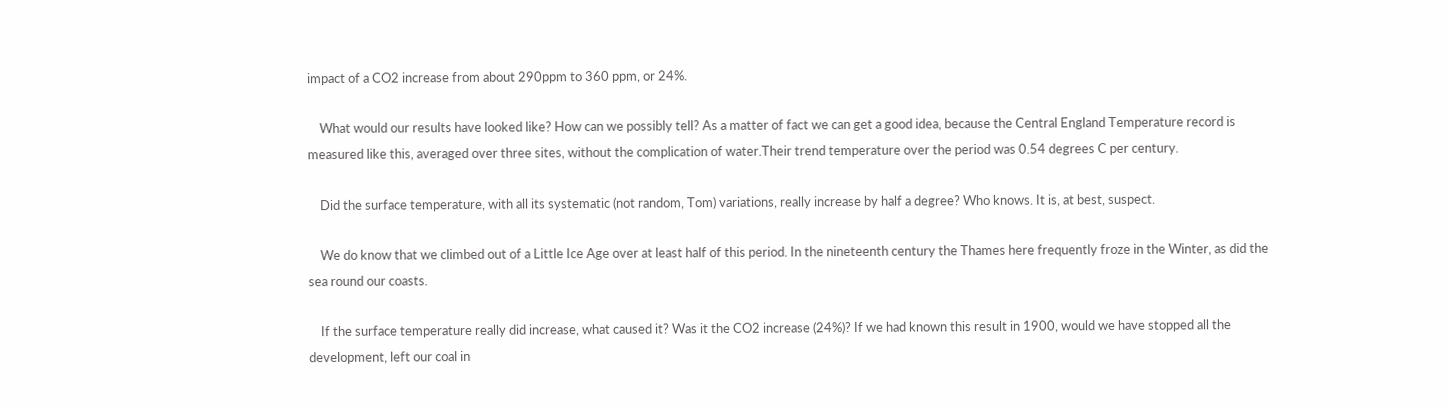impact of a CO2 increase from about 290ppm to 360 ppm, or 24%.

    What would our results have looked like? How can we possibly tell? As a matter of fact we can get a good idea, because the Central England Temperature record is measured like this, averaged over three sites, without the complication of water.Their trend temperature over the period was 0.54 degrees C per century.

    Did the surface temperature, with all its systematic (not random, Tom) variations, really increase by half a degree? Who knows. It is, at best, suspect.

    We do know that we climbed out of a Little Ice Age over at least half of this period. In the nineteenth century the Thames here frequently froze in the Winter, as did the sea round our coasts.

    If the surface temperature really did increase, what caused it? Was it the CO2 increase (24%)? If we had known this result in 1900, would we have stopped all the development, left our coal in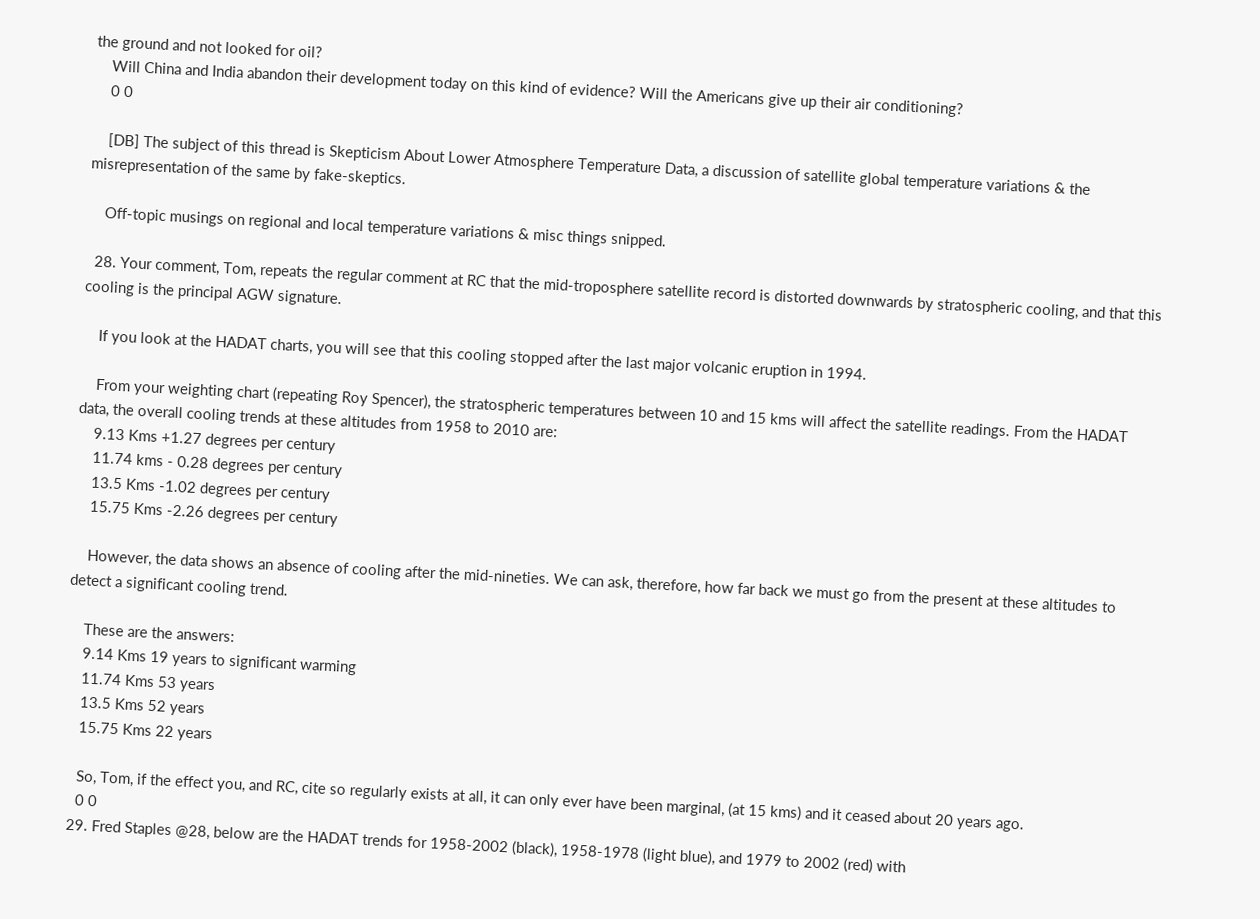the ground and not looked for oil?
    Will China and India abandon their development today on this kind of evidence? Will the Americans give up their air conditioning?
    0 0

    [DB] The subject of this thread is Skepticism About Lower Atmosphere Temperature Data, a discussion of satellite global temperature variations & the misrepresentation of the same by fake-skeptics.

    Off-topic musings on regional and local temperature variations & misc things snipped.

  28. Your comment, Tom, repeats the regular comment at RC that the mid-troposphere satellite record is distorted downwards by stratospheric cooling, and that this cooling is the principal AGW signature.

    If you look at the HADAT charts, you will see that this cooling stopped after the last major volcanic eruption in 1994.

    From your weighting chart (repeating Roy Spencer), the stratospheric temperatures between 10 and 15 kms will affect the satellite readings. From the HADAT data, the overall cooling trends at these altitudes from 1958 to 2010 are:
    9.13 Kms +1.27 degrees per century
    11.74 kms - 0.28 degrees per century
    13.5 Kms -1.02 degrees per century
    15.75 Kms -2.26 degrees per century

    However, the data shows an absence of cooling after the mid-nineties. We can ask, therefore, how far back we must go from the present at these altitudes to detect a significant cooling trend.

    These are the answers:
    9.14 Kms 19 years to significant warming
    11.74 Kms 53 years
    13.5 Kms 52 years
    15.75 Kms 22 years

    So, Tom, if the effect you, and RC, cite so regularly exists at all, it can only ever have been marginal, (at 15 kms) and it ceased about 20 years ago.
    0 0
  29. Fred Staples @28, below are the HADAT trends for 1958-2002 (black), 1958-1978 (light blue), and 1979 to 2002 (red) with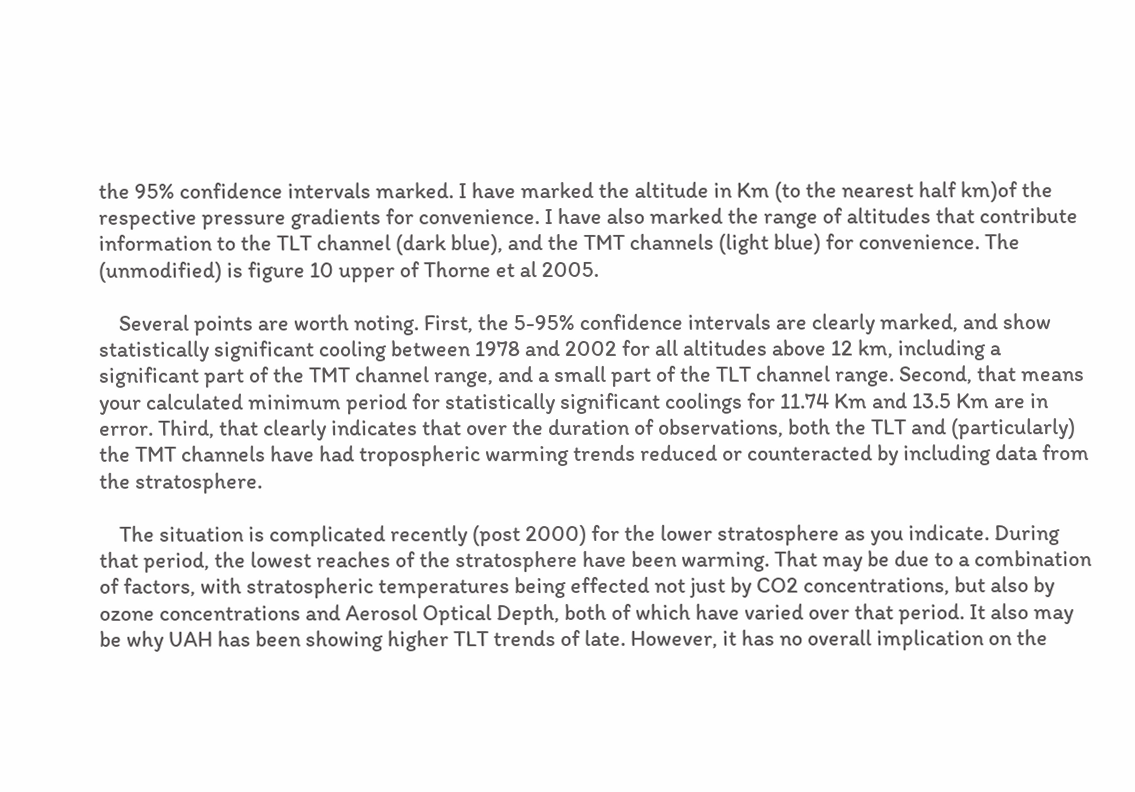the 95% confidence intervals marked. I have marked the altitude in Km (to the nearest half km)of the respective pressure gradients for convenience. I have also marked the range of altitudes that contribute information to the TLT channel (dark blue), and the TMT channels (light blue) for convenience. The (unmodified) is figure 10 upper of Thorne et al 2005.

    Several points are worth noting. First, the 5-95% confidence intervals are clearly marked, and show statistically significant cooling between 1978 and 2002 for all altitudes above 12 km, including a significant part of the TMT channel range, and a small part of the TLT channel range. Second, that means your calculated minimum period for statistically significant coolings for 11.74 Km and 13.5 Km are in error. Third, that clearly indicates that over the duration of observations, both the TLT and (particularly) the TMT channels have had tropospheric warming trends reduced or counteracted by including data from the stratosphere.

    The situation is complicated recently (post 2000) for the lower stratosphere as you indicate. During that period, the lowest reaches of the stratosphere have been warming. That may be due to a combination of factors, with stratospheric temperatures being effected not just by CO2 concentrations, but also by ozone concentrations and Aerosol Optical Depth, both of which have varied over that period. It also may be why UAH has been showing higher TLT trends of late. However, it has no overall implication on the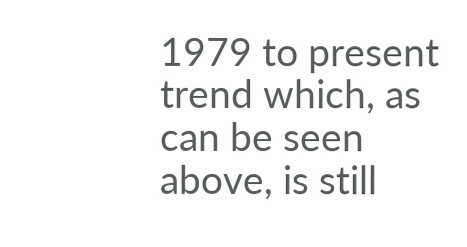1979 to present trend which, as can be seen above, is still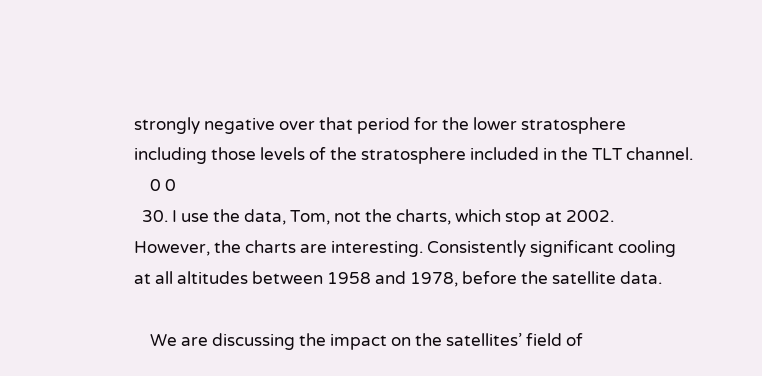strongly negative over that period for the lower stratosphere including those levels of the stratosphere included in the TLT channel.
    0 0
  30. I use the data, Tom, not the charts, which stop at 2002. However, the charts are interesting. Consistently significant cooling at all altitudes between 1958 and 1978, before the satellite data.

    We are discussing the impact on the satellites’ field of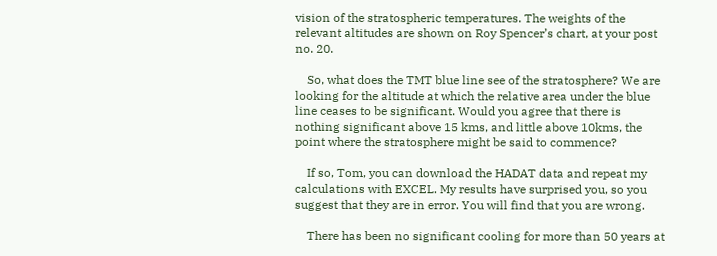vision of the stratospheric temperatures. The weights of the relevant altitudes are shown on Roy Spencer’s chart, at your post no. 20.

    So, what does the TMT blue line see of the stratosphere? We are looking for the altitude at which the relative area under the blue line ceases to be significant. Would you agree that there is nothing significant above 15 kms, and little above 10kms, the point where the stratosphere might be said to commence?

    If so, Tom, you can download the HADAT data and repeat my calculations with EXCEL. My results have surprised you, so you suggest that they are in error. You will find that you are wrong.

    There has been no significant cooling for more than 50 years at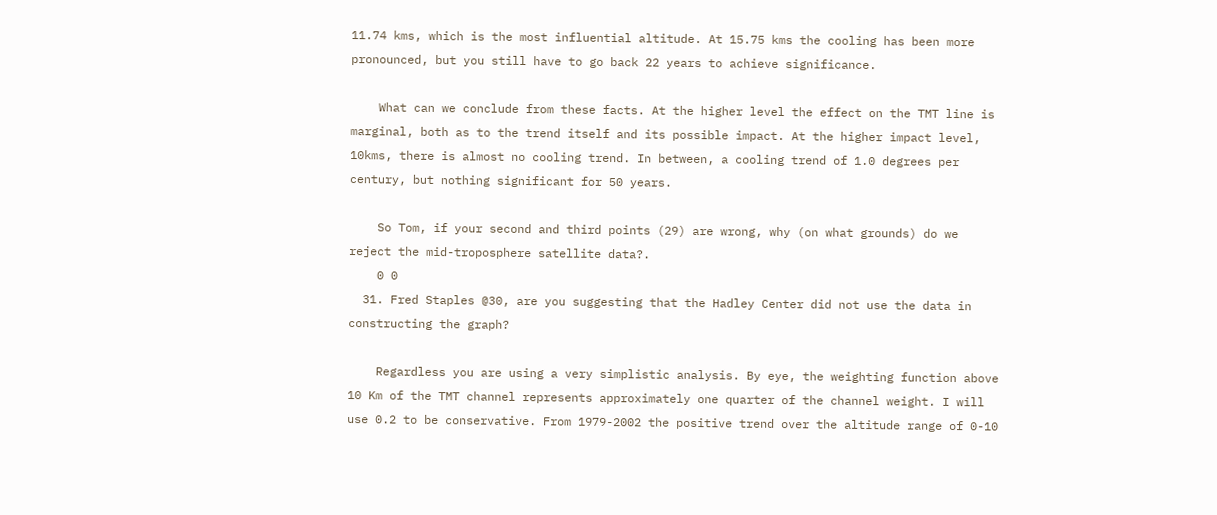11.74 kms, which is the most influential altitude. At 15.75 kms the cooling has been more pronounced, but you still have to go back 22 years to achieve significance.

    What can we conclude from these facts. At the higher level the effect on the TMT line is marginal, both as to the trend itself and its possible impact. At the higher impact level, 10kms, there is almost no cooling trend. In between, a cooling trend of 1.0 degrees per century, but nothing significant for 50 years.

    So Tom, if your second and third points (29) are wrong, why (on what grounds) do we reject the mid-troposphere satellite data?.
    0 0
  31. Fred Staples @30, are you suggesting that the Hadley Center did not use the data in constructing the graph?

    Regardless you are using a very simplistic analysis. By eye, the weighting function above 10 Km of the TMT channel represents approximately one quarter of the channel weight. I will use 0.2 to be conservative. From 1979-2002 the positive trend over the altitude range of 0-10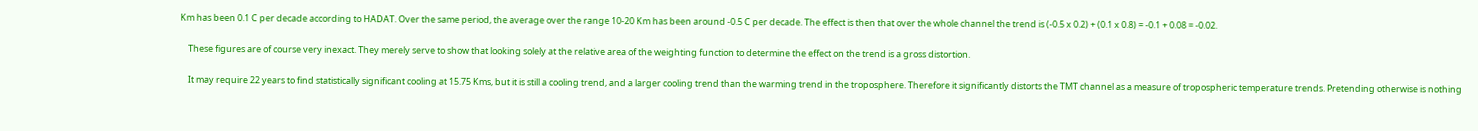Km has been 0.1 C per decade according to HADAT. Over the same period, the average over the range 10-20 Km has been around -0.5 C per decade. The effect is then that over the whole channel the trend is (-0.5 x 0.2) + (0.1 x 0.8) = -0.1 + 0.08 = -0.02.

    These figures are of course very inexact. They merely serve to show that looking solely at the relative area of the weighting function to determine the effect on the trend is a gross distortion.

    It may require 22 years to find statistically significant cooling at 15.75 Kms, but it is still a cooling trend, and a larger cooling trend than the warming trend in the troposphere. Therefore it significantly distorts the TMT channel as a measure of tropospheric temperature trends. Pretending otherwise is nothing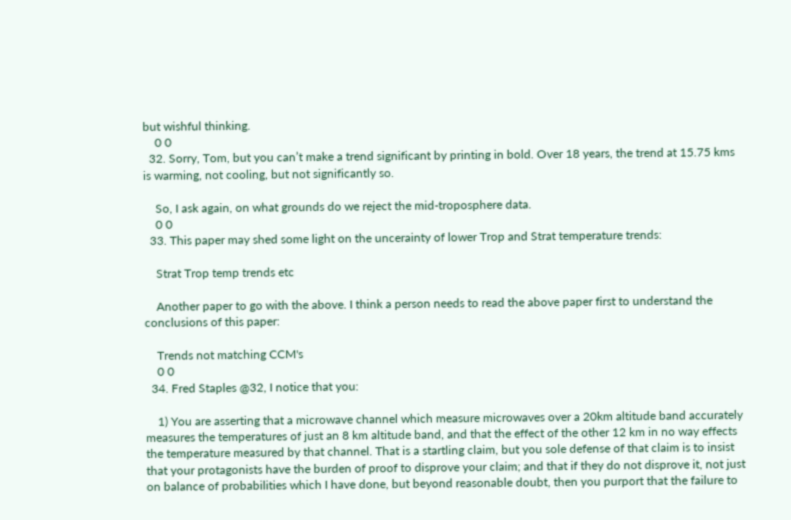but wishful thinking.
    0 0
  32. Sorry, Tom, but you can’t make a trend significant by printing in bold. Over 18 years, the trend at 15.75 kms is warming, not cooling, but not significantly so.

    So, I ask again, on what grounds do we reject the mid-troposphere data.
    0 0
  33. This paper may shed some light on the uncerainty of lower Trop and Strat temperature trends:

    Strat Trop temp trends etc

    Another paper to go with the above. I think a person needs to read the above paper first to understand the conclusions of this paper:

    Trends not matching CCM's
    0 0
  34. Fred Staples @32, I notice that you:

    1) You are asserting that a microwave channel which measure microwaves over a 20km altitude band accurately measures the temperatures of just an 8 km altitude band, and that the effect of the other 12 km in no way effects the temperature measured by that channel. That is a startling claim, but you sole defense of that claim is to insist that your protagonists have the burden of proof to disprove your claim; and that if they do not disprove it, not just on balance of probabilities which I have done, but beyond reasonable doubt, then you purport that the failure to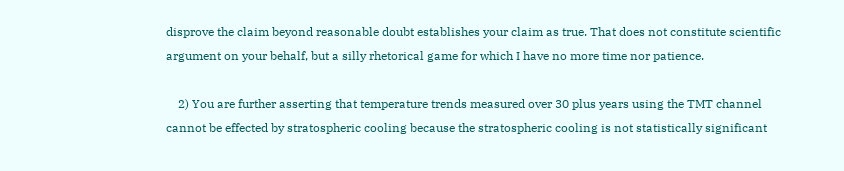disprove the claim beyond reasonable doubt establishes your claim as true. That does not constitute scientific argument on your behalf, but a silly rhetorical game for which I have no more time nor patience.

    2) You are further asserting that temperature trends measured over 30 plus years using the TMT channel cannot be effected by stratospheric cooling because the stratospheric cooling is not statistically significant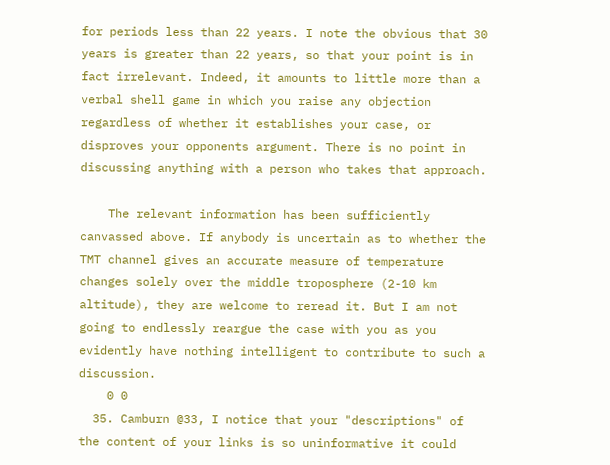for periods less than 22 years. I note the obvious that 30 years is greater than 22 years, so that your point is in fact irrelevant. Indeed, it amounts to little more than a verbal shell game in which you raise any objection regardless of whether it establishes your case, or disproves your opponents argument. There is no point in discussing anything with a person who takes that approach.

    The relevant information has been sufficiently canvassed above. If anybody is uncertain as to whether the TMT channel gives an accurate measure of temperature changes solely over the middle troposphere (2-10 km altitude), they are welcome to reread it. But I am not going to endlessly reargue the case with you as you evidently have nothing intelligent to contribute to such a discussion.
    0 0
  35. Camburn @33, I notice that your "descriptions" of the content of your links is so uninformative it could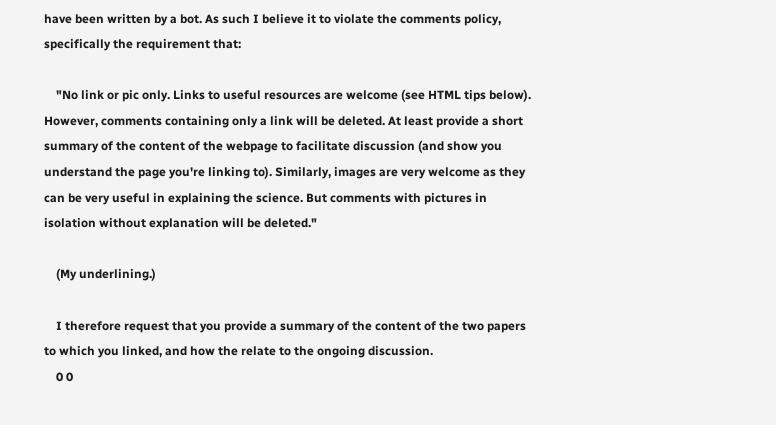have been written by a bot. As such I believe it to violate the comments policy, specifically the requirement that:

    "No link or pic only. Links to useful resources are welcome (see HTML tips below). However, comments containing only a link will be deleted. At least provide a short summary of the content of the webpage to facilitate discussion (and show you understand the page you're linking to). Similarly, images are very welcome as they can be very useful in explaining the science. But comments with pictures in isolation without explanation will be deleted."

    (My underlining.)

    I therefore request that you provide a summary of the content of the two papers to which you linked, and how the relate to the ongoing discussion.
    0 0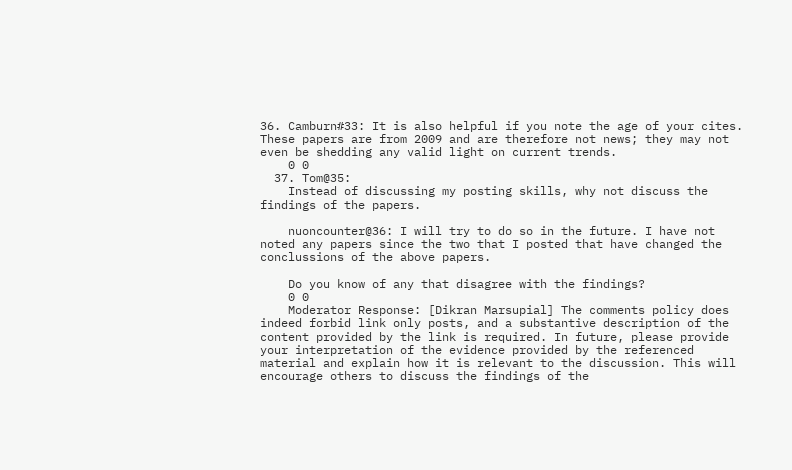36. Camburn#33: It is also helpful if you note the age of your cites. These papers are from 2009 and are therefore not news; they may not even be shedding any valid light on current trends.
    0 0
  37. Tom@35:
    Instead of discussing my posting skills, why not discuss the findings of the papers.

    nuoncounter@36: I will try to do so in the future. I have not noted any papers since the two that I posted that have changed the conclussions of the above papers.

    Do you know of any that disagree with the findings?
    0 0
    Moderator Response: [Dikran Marsupial] The comments policy does indeed forbid link only posts, and a substantive description of the content provided by the link is required. In future, please provide your interpretation of the evidence provided by the referenced material and explain how it is relevant to the discussion. This will encourage others to discuss the findings of the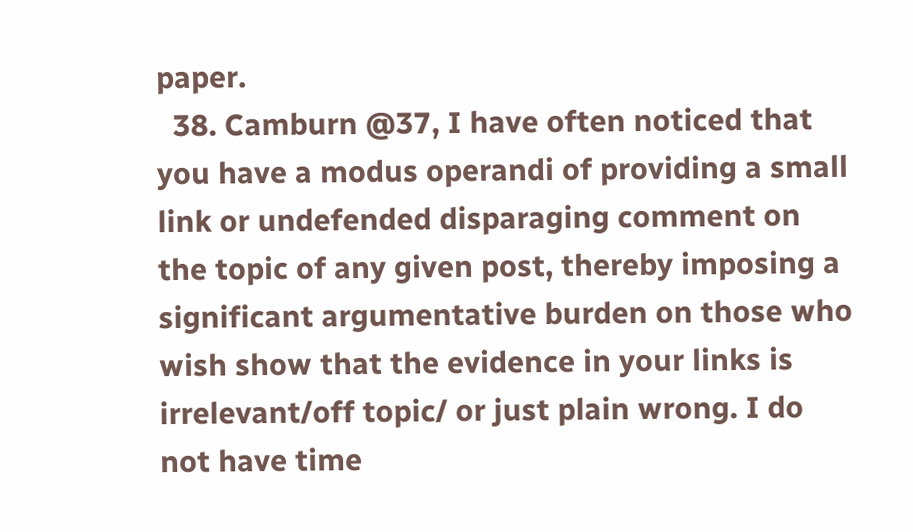paper.
  38. Camburn @37, I have often noticed that you have a modus operandi of providing a small link or undefended disparaging comment on the topic of any given post, thereby imposing a significant argumentative burden on those who wish show that the evidence in your links is irrelevant/off topic/ or just plain wrong. I do not have time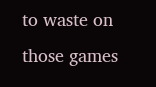to waste on those games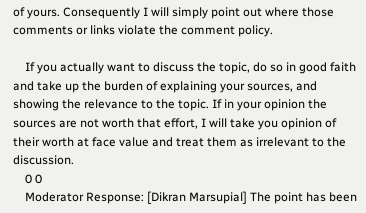of yours. Consequently I will simply point out where those comments or links violate the comment policy.

    If you actually want to discuss the topic, do so in good faith and take up the burden of explaining your sources, and showing the relevance to the topic. If in your opinion the sources are not worth that effort, I will take you opinion of their worth at face value and treat them as irrelevant to the discussion.
    0 0
    Moderator Response: [Dikran Marsupial] The point has been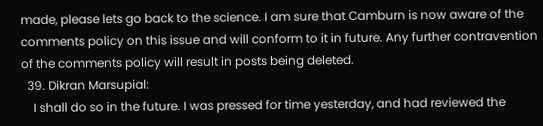made, please lets go back to the science. I am sure that Camburn is now aware of the comments policy on this issue and will conform to it in future. Any further contravention of the comments policy will result in posts being deleted.
  39. Dikran Marsupial:
    I shall do so in the future. I was pressed for time yesterday, and had reviewed the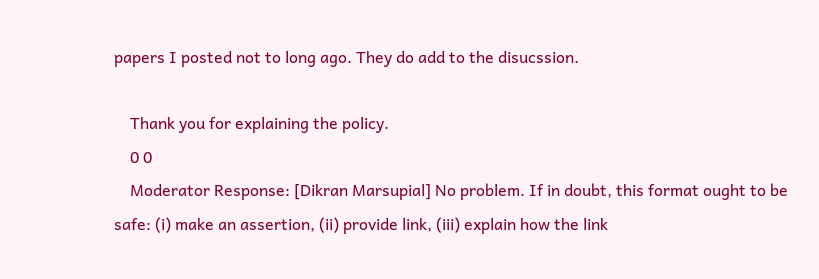papers I posted not to long ago. They do add to the disucssion.

    Thank you for explaining the policy.
    0 0
    Moderator Response: [Dikran Marsupial] No problem. If in doubt, this format ought to be safe: (i) make an assertion, (ii) provide link, (iii) explain how the link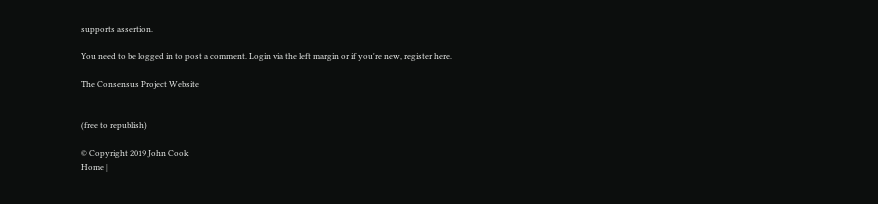supports assertion.

You need to be logged in to post a comment. Login via the left margin or if you're new, register here.

The Consensus Project Website


(free to republish)

© Copyright 2019 John Cook
Home |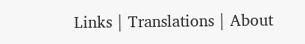Links | Translations | About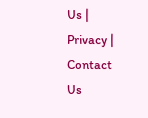Us | Privacy | Contact Us